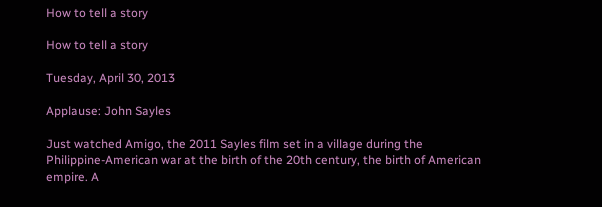How to tell a story

How to tell a story

Tuesday, April 30, 2013

Applause: John Sayles

Just watched Amigo, the 2011 Sayles film set in a village during the Philippine-American war at the birth of the 20th century, the birth of American empire. A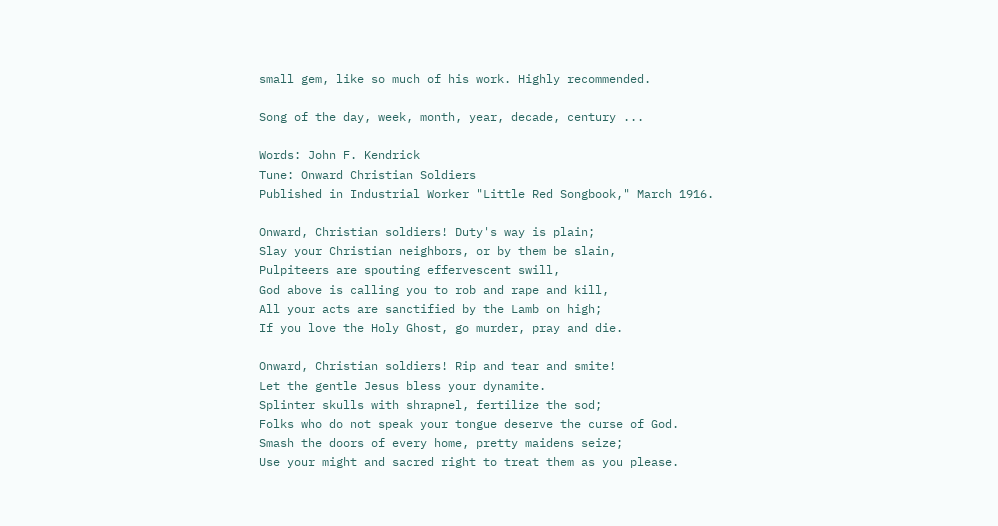small gem, like so much of his work. Highly recommended.

Song of the day, week, month, year, decade, century ...

Words: John F. Kendrick
Tune: Onward Christian Soldiers
Published in Industrial Worker "Little Red Songbook," March 1916.

Onward, Christian soldiers! Duty's way is plain;
Slay your Christian neighbors, or by them be slain,
Pulpiteers are spouting effervescent swill,
God above is calling you to rob and rape and kill,
All your acts are sanctified by the Lamb on high;
If you love the Holy Ghost, go murder, pray and die.

Onward, Christian soldiers! Rip and tear and smite!
Let the gentle Jesus bless your dynamite.
Splinter skulls with shrapnel, fertilize the sod;
Folks who do not speak your tongue deserve the curse of God.
Smash the doors of every home, pretty maidens seize;
Use your might and sacred right to treat them as you please.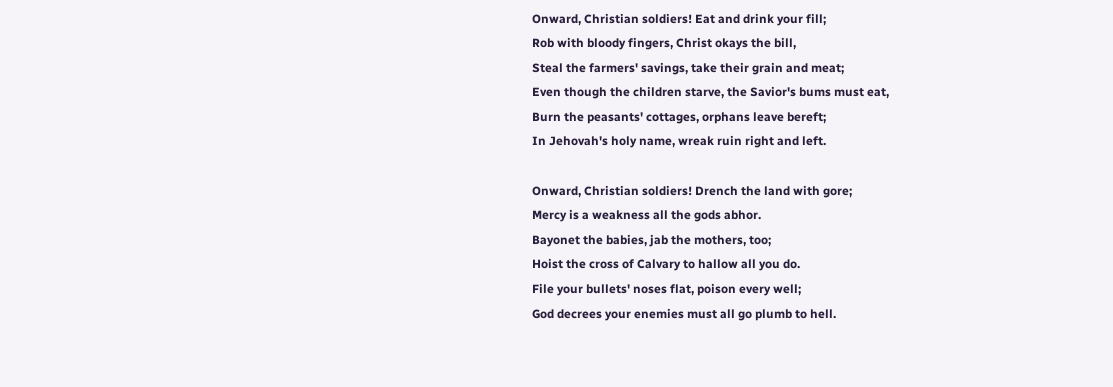Onward, Christian soldiers! Eat and drink your fill;
Rob with bloody fingers, Christ okays the bill,
Steal the farmers' savings, take their grain and meat;
Even though the children starve, the Savior's bums must eat,
Burn the peasants' cottages, orphans leave bereft;
In Jehovah's holy name, wreak ruin right and left.

Onward, Christian soldiers! Drench the land with gore;
Mercy is a weakness all the gods abhor.
Bayonet the babies, jab the mothers, too;
Hoist the cross of Calvary to hallow all you do.
File your bullets' noses flat, poison every well;
God decrees your enemies must all go plumb to hell.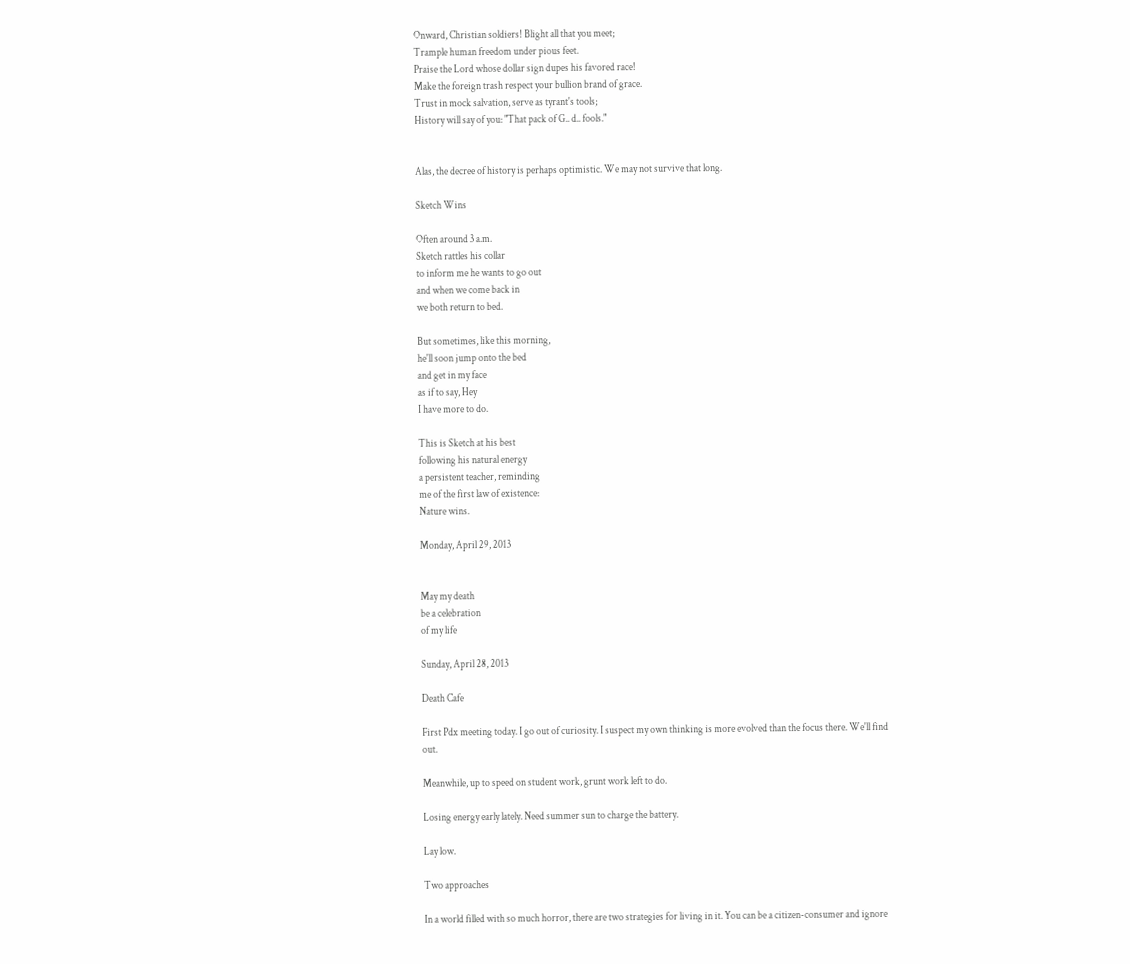Onward, Christian soldiers! Blight all that you meet;
Trample human freedom under pious feet.
Praise the Lord whose dollar sign dupes his favored race!
Make the foreign trash respect your bullion brand of grace.
Trust in mock salvation, serve as tyrant's tools;
History will say of you: "That pack of G.. d.. fools."


Alas, the decree of history is perhaps optimistic. We may not survive that long.

Sketch Wins

Often around 3 a.m.
Sketch rattles his collar
to inform me he wants to go out
and when we come back in
we both return to bed.

But sometimes, like this morning,
he'll soon jump onto the bed
and get in my face
as if to say, Hey
I have more to do.

This is Sketch at his best
following his natural energy
a persistent teacher, reminding
me of the first law of existence:
Nature wins.

Monday, April 29, 2013


May my death
be a celebration
of my life

Sunday, April 28, 2013

Death Cafe

First Pdx meeting today. I go out of curiosity. I suspect my own thinking is more evolved than the focus there. We'll find out.

Meanwhile, up to speed on student work, grunt work left to do.

Losing energy early lately. Need summer sun to charge the battery.

Lay low.

Two approaches

In a world filled with so much horror, there are two strategies for living in it. You can be a citizen-consumer and ignore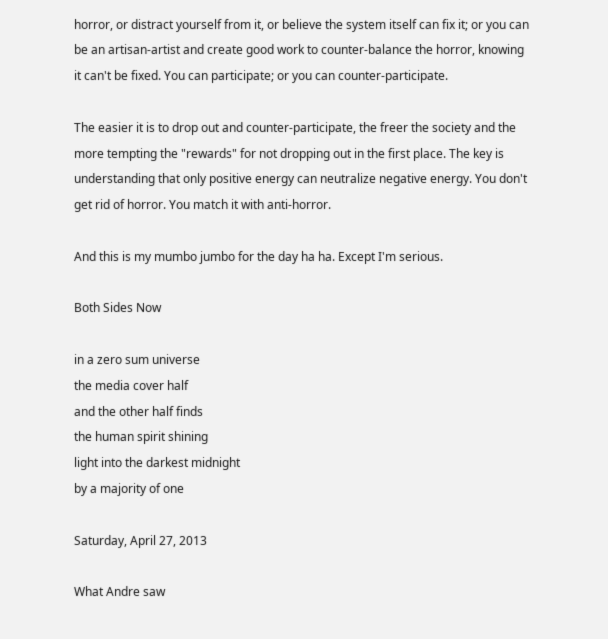horror, or distract yourself from it, or believe the system itself can fix it; or you can be an artisan-artist and create good work to counter-balance the horror, knowing it can't be fixed. You can participate; or you can counter-participate.

The easier it is to drop out and counter-participate, the freer the society and the more tempting the "rewards" for not dropping out in the first place. The key is understanding that only positive energy can neutralize negative energy. You don't get rid of horror. You match it with anti-horror.

And this is my mumbo jumbo for the day ha ha. Except I'm serious.

Both Sides Now

in a zero sum universe
the media cover half
and the other half finds
the human spirit shining
light into the darkest midnight
by a majority of one

Saturday, April 27, 2013

What Andre saw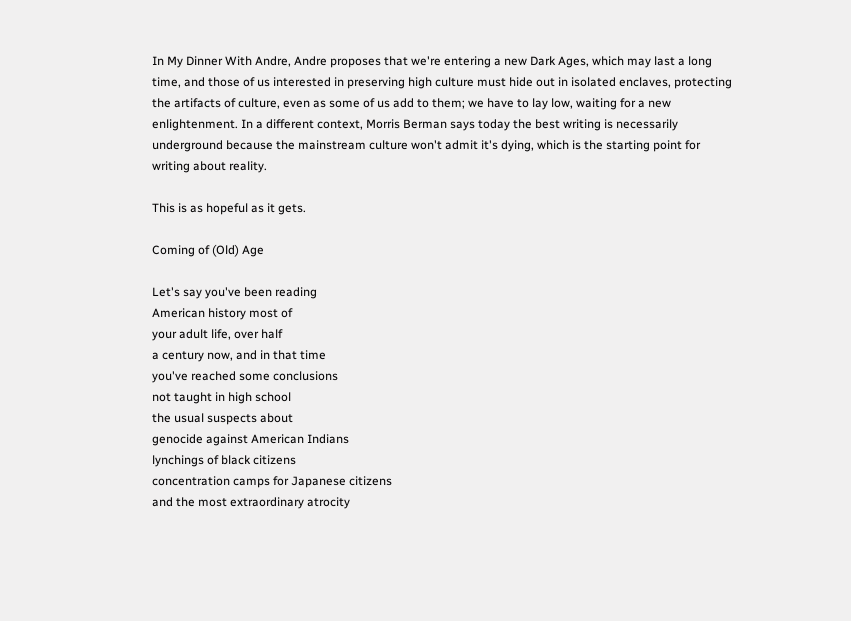In My Dinner With Andre, Andre proposes that we're entering a new Dark Ages, which may last a long time, and those of us interested in preserving high culture must hide out in isolated enclaves, protecting the artifacts of culture, even as some of us add to them; we have to lay low, waiting for a new enlightenment. In a different context, Morris Berman says today the best writing is necessarily underground because the mainstream culture won't admit it's dying, which is the starting point for writing about reality.

This is as hopeful as it gets.

Coming of (Old) Age

Let's say you've been reading
American history most of
your adult life, over half
a century now, and in that time
you've reached some conclusions
not taught in high school
the usual suspects about
genocide against American Indians
lynchings of black citizens
concentration camps for Japanese citizens
and the most extraordinary atrocity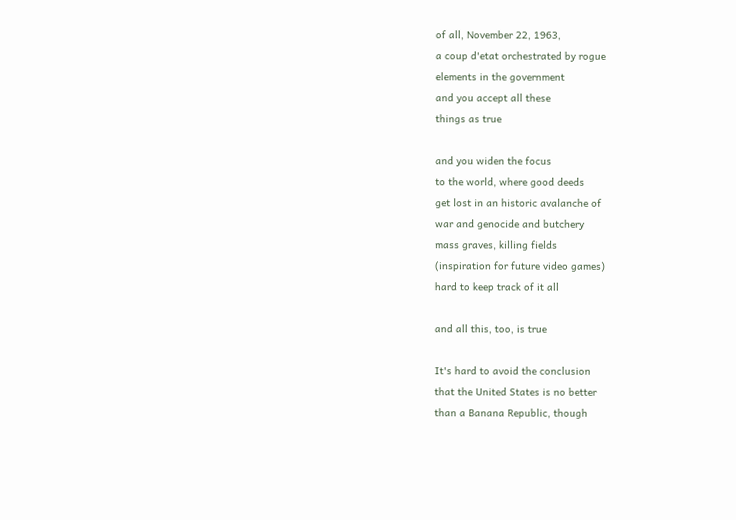of all, November 22, 1963,
a coup d'etat orchestrated by rogue
elements in the government
and you accept all these
things as true

and you widen the focus
to the world, where good deeds
get lost in an historic avalanche of
war and genocide and butchery
mass graves, killing fields
(inspiration for future video games)
hard to keep track of it all

and all this, too, is true

It's hard to avoid the conclusion
that the United States is no better
than a Banana Republic, though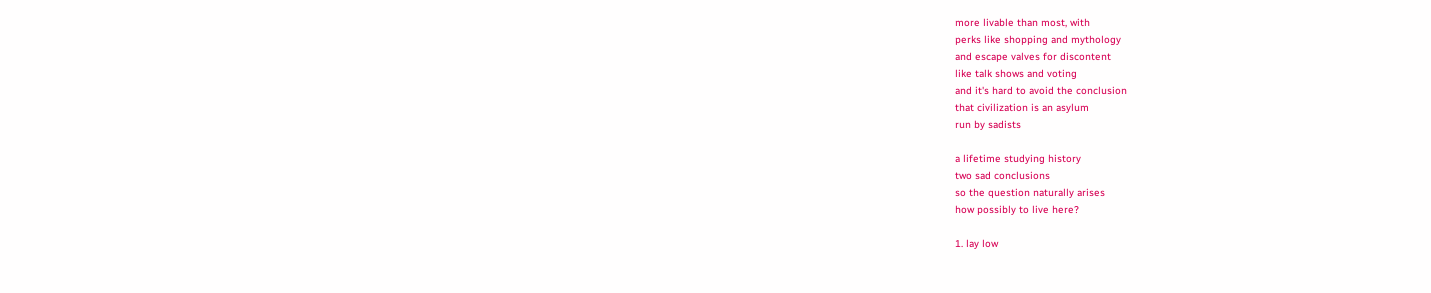more livable than most, with
perks like shopping and mythology
and escape valves for discontent
like talk shows and voting
and it's hard to avoid the conclusion
that civilization is an asylum
run by sadists

a lifetime studying history
two sad conclusions
so the question naturally arises
how possibly to live here?

1. lay low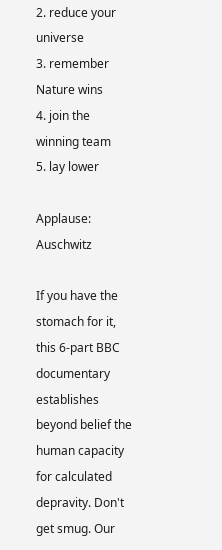2. reduce your universe
3. remember Nature wins
4. join the winning team
5. lay lower

Applause: Auschwitz

If you have the stomach for it, this 6-part BBC documentary establishes beyond belief the human capacity for calculated depravity. Don't get smug. Our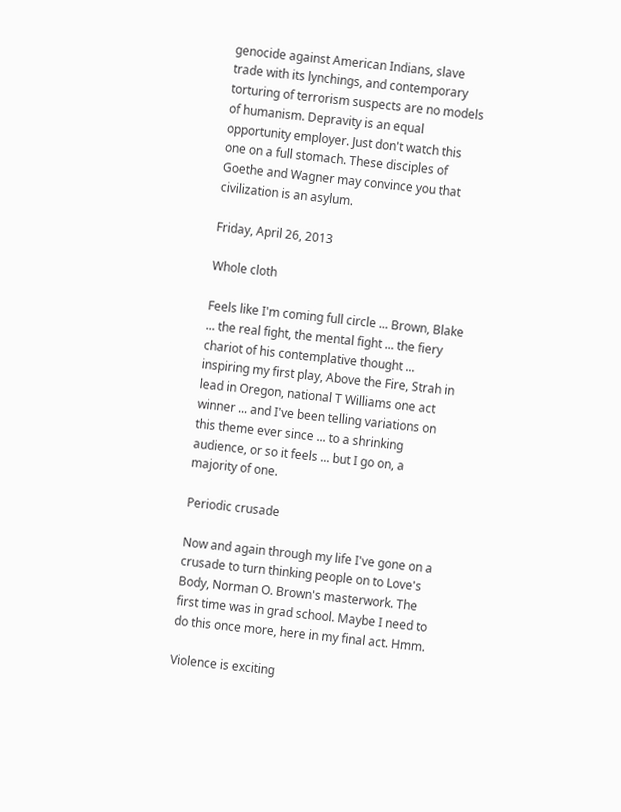genocide against American Indians, slave trade with its lynchings, and contemporary torturing of terrorism suspects are no models of humanism. Depravity is an equal opportunity employer. Just don't watch this one on a full stomach. These disciples of Goethe and Wagner may convince you that civilization is an asylum.

Friday, April 26, 2013

Whole cloth

Feels like I'm coming full circle ... Brown, Blake ... the real fight, the mental fight ... the fiery chariot of his contemplative thought ... inspiring my first play, Above the Fire, Strah in lead in Oregon, national T Williams one act winner ... and I've been telling variations on this theme ever since ... to a shrinking audience, or so it feels ... but I go on, a majority of one.

Periodic crusade

Now and again through my life I've gone on a crusade to turn thinking people on to Love's Body, Norman O. Brown's masterwork. The first time was in grad school. Maybe I need to do this once more, here in my final act. Hmm.

Violence is exciting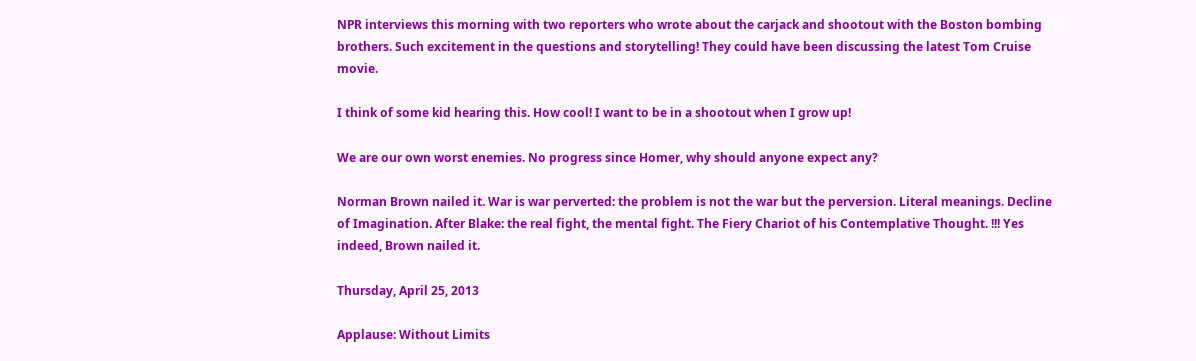NPR interviews this morning with two reporters who wrote about the carjack and shootout with the Boston bombing brothers. Such excitement in the questions and storytelling! They could have been discussing the latest Tom Cruise movie.

I think of some kid hearing this. How cool! I want to be in a shootout when I grow up!

We are our own worst enemies. No progress since Homer, why should anyone expect any?

Norman Brown nailed it. War is war perverted: the problem is not the war but the perversion. Literal meanings. Decline of Imagination. After Blake: the real fight, the mental fight. The Fiery Chariot of his Contemplative Thought. !!! Yes indeed, Brown nailed it.

Thursday, April 25, 2013

Applause: Without Limits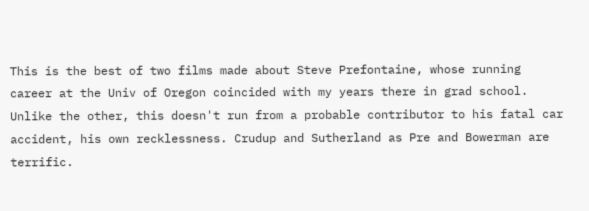This is the best of two films made about Steve Prefontaine, whose running career at the Univ of Oregon coincided with my years there in grad school. Unlike the other, this doesn't run from a probable contributor to his fatal car accident, his own recklessness. Crudup and Sutherland as Pre and Bowerman are terrific.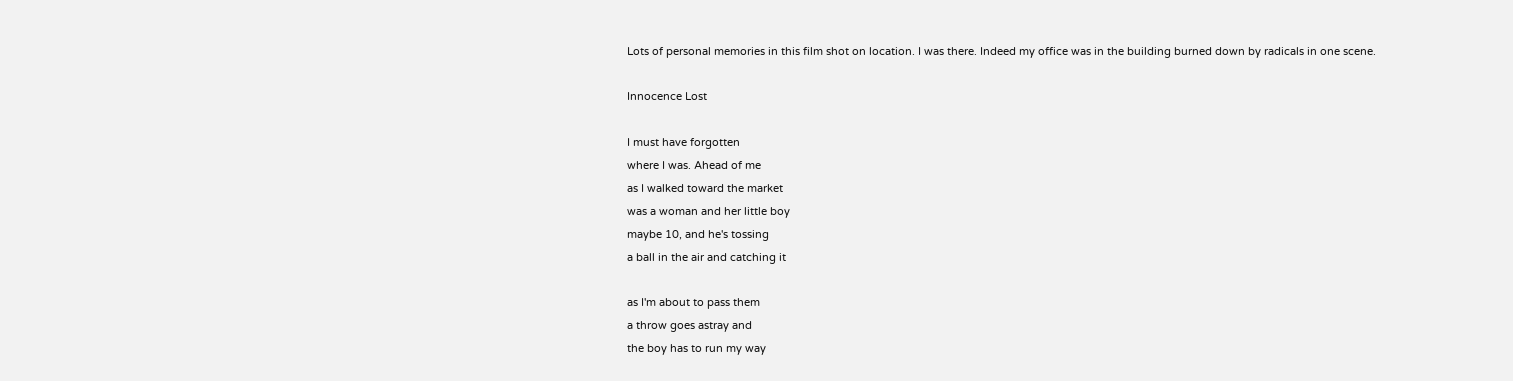Lots of personal memories in this film shot on location. I was there. Indeed my office was in the building burned down by radicals in one scene.

Innocence Lost

I must have forgotten
where I was. Ahead of me
as I walked toward the market
was a woman and her little boy
maybe 10, and he's tossing
a ball in the air and catching it

as I'm about to pass them
a throw goes astray and
the boy has to run my way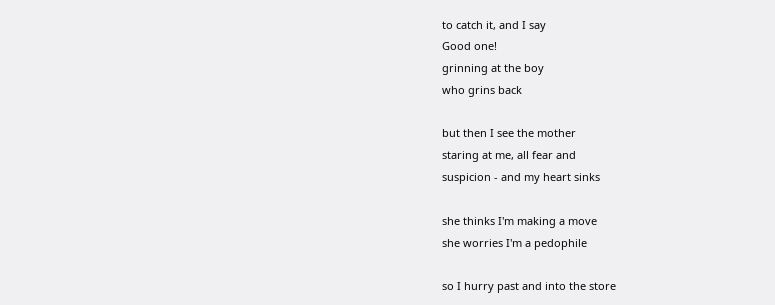to catch it, and I say
Good one!
grinning at the boy
who grins back

but then I see the mother
staring at me, all fear and
suspicion - and my heart sinks

she thinks I'm making a move
she worries I'm a pedophile

so I hurry past and into the store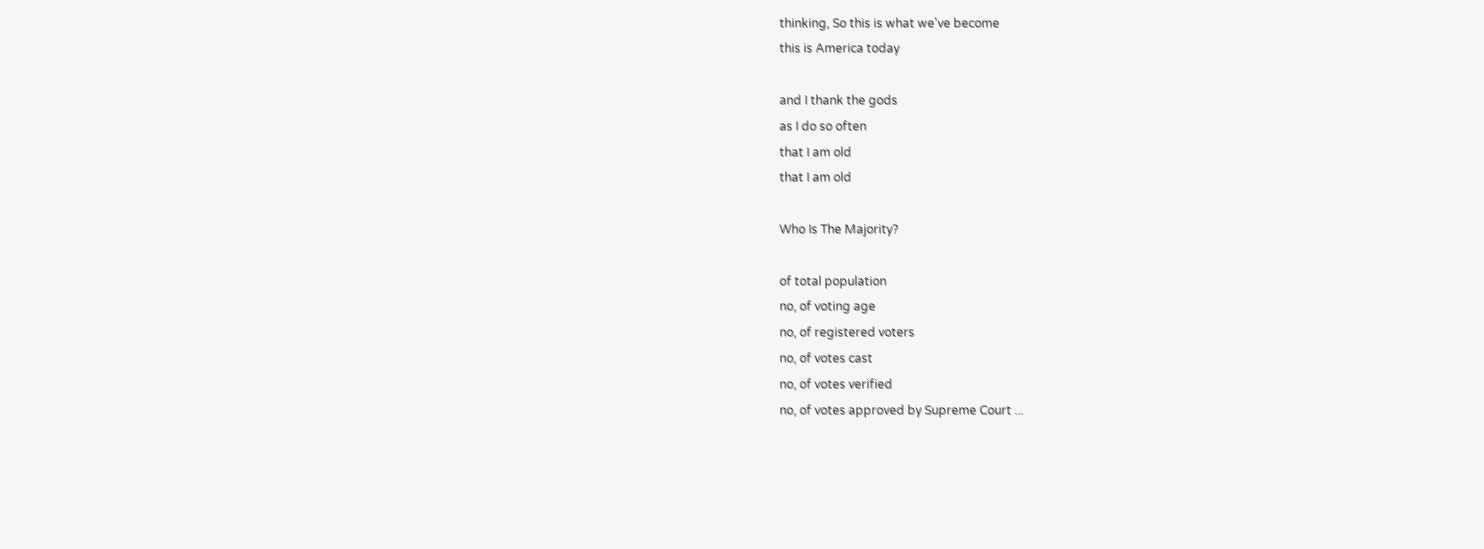thinking, So this is what we've become
this is America today

and I thank the gods
as I do so often
that I am old
that I am old

Who Is The Majority?

of total population
no, of voting age
no, of registered voters
no, of votes cast
no, of votes verified
no, of votes approved by Supreme Court ...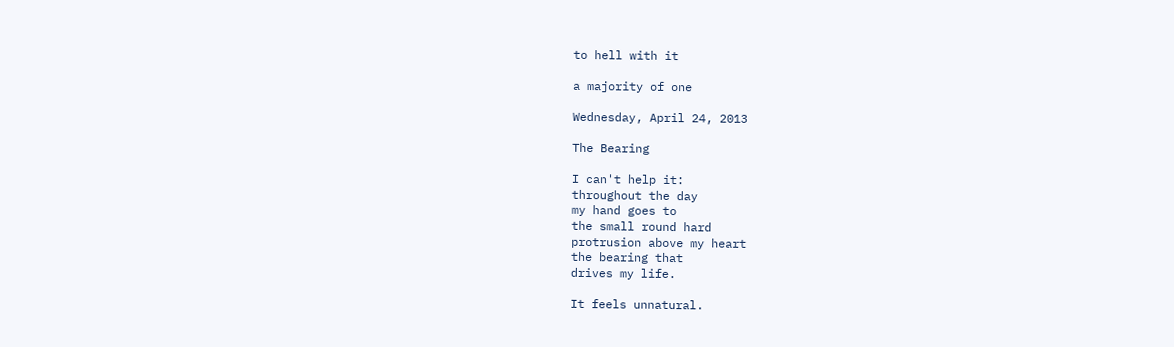to hell with it

a majority of one

Wednesday, April 24, 2013

The Bearing

I can't help it:
throughout the day
my hand goes to
the small round hard
protrusion above my heart
the bearing that
drives my life.

It feels unnatural.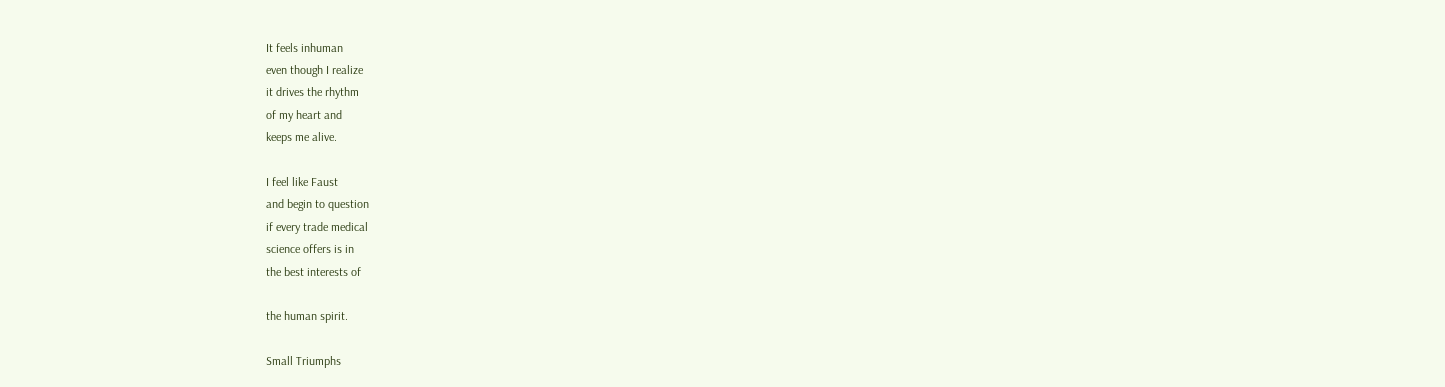It feels inhuman
even though I realize
it drives the rhythm
of my heart and
keeps me alive.

I feel like Faust
and begin to question
if every trade medical
science offers is in
the best interests of

the human spirit.

Small Triumphs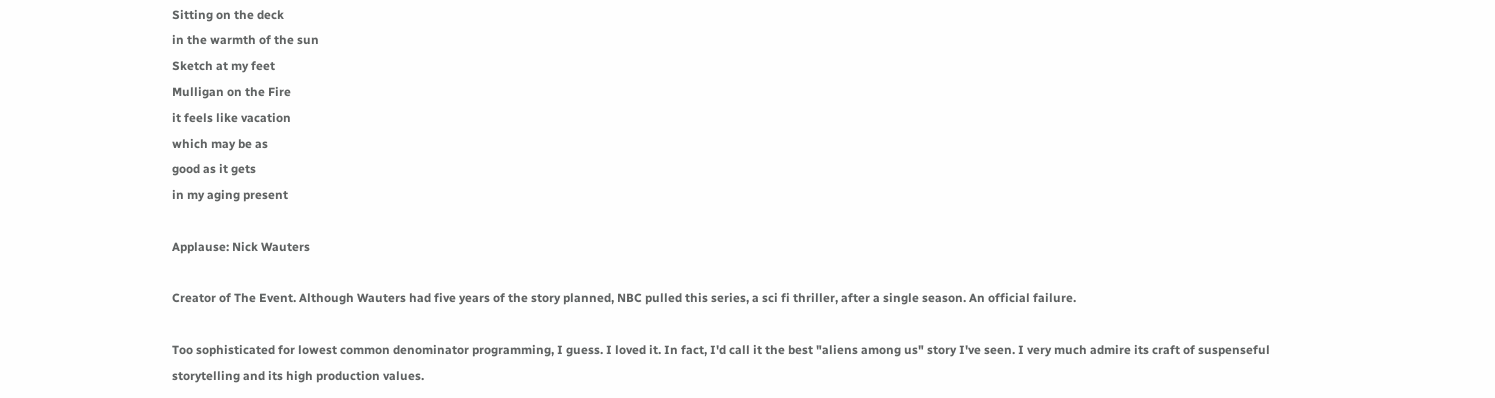Sitting on the deck
in the warmth of the sun
Sketch at my feet
Mulligan on the Fire
it feels like vacation
which may be as
good as it gets
in my aging present

Applause: Nick Wauters

Creator of The Event. Although Wauters had five years of the story planned, NBC pulled this series, a sci fi thriller, after a single season. An official failure.

Too sophisticated for lowest common denominator programming, I guess. I loved it. In fact, I'd call it the best "aliens among us" story I've seen. I very much admire its craft of suspenseful storytelling and its high production values.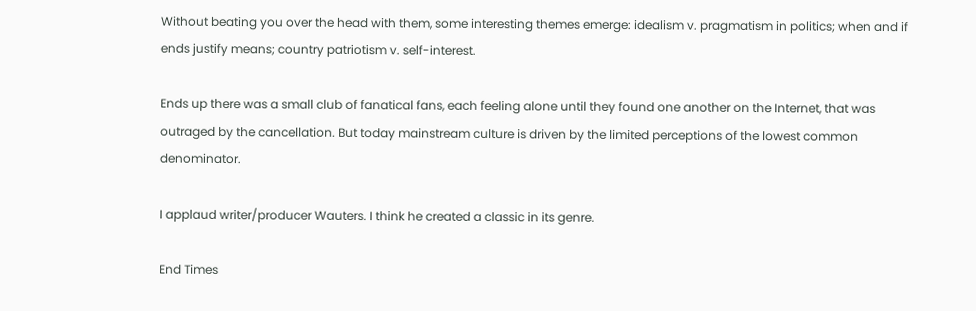Without beating you over the head with them, some interesting themes emerge: idealism v. pragmatism in politics; when and if ends justify means; country patriotism v. self-interest.

Ends up there was a small club of fanatical fans, each feeling alone until they found one another on the Internet, that was outraged by the cancellation. But today mainstream culture is driven by the limited perceptions of the lowest common denominator.

I applaud writer/producer Wauters. I think he created a classic in its genre.

End Times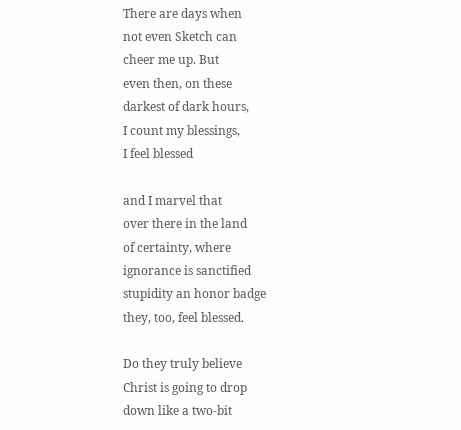There are days when
not even Sketch can
cheer me up. But
even then, on these
darkest of dark hours,
I count my blessings,
I feel blessed

and I marvel that
over there in the land
of certainty, where
ignorance is sanctified
stupidity an honor badge
they, too, feel blessed.

Do they truly believe
Christ is going to drop
down like a two-bit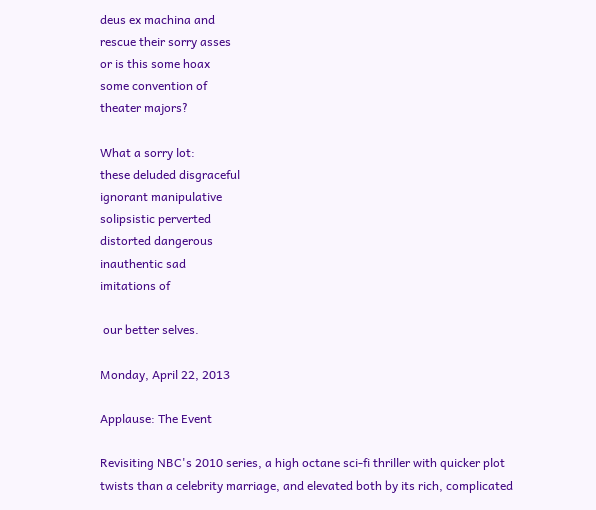deus ex machina and
rescue their sorry asses
or is this some hoax
some convention of
theater majors?

What a sorry lot:
these deluded disgraceful
ignorant manipulative
solipsistic perverted
distorted dangerous
inauthentic sad
imitations of

 our better selves.

Monday, April 22, 2013

Applause: The Event

Revisiting NBC's 2010 series, a high octane sci-fi thriller with quicker plot twists than a celebrity marriage, and elevated both by its rich, complicated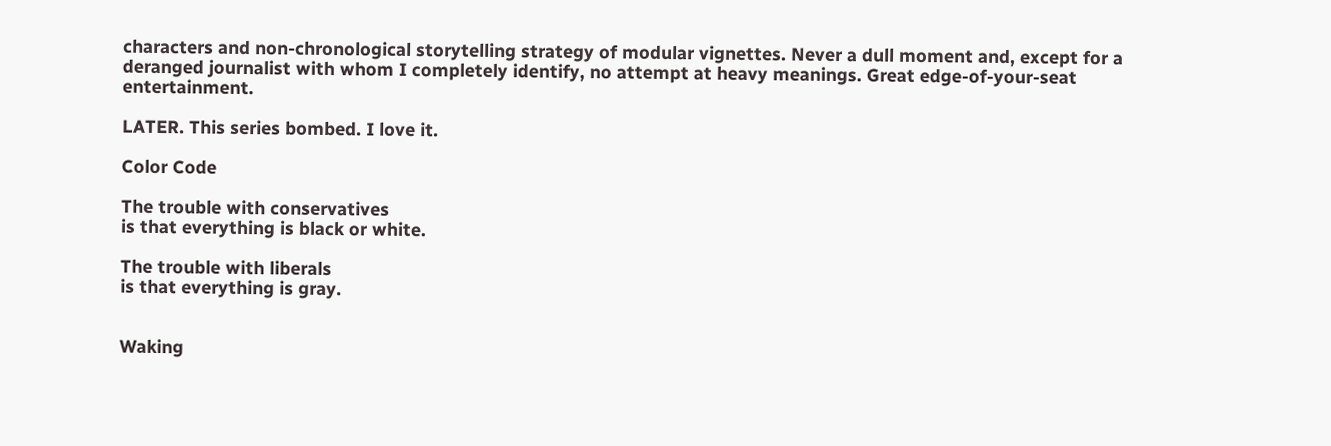characters and non-chronological storytelling strategy of modular vignettes. Never a dull moment and, except for a deranged journalist with whom I completely identify, no attempt at heavy meanings. Great edge-of-your-seat entertainment.

LATER. This series bombed. I love it.

Color Code

The trouble with conservatives
is that everything is black or white.

The trouble with liberals
is that everything is gray.


Waking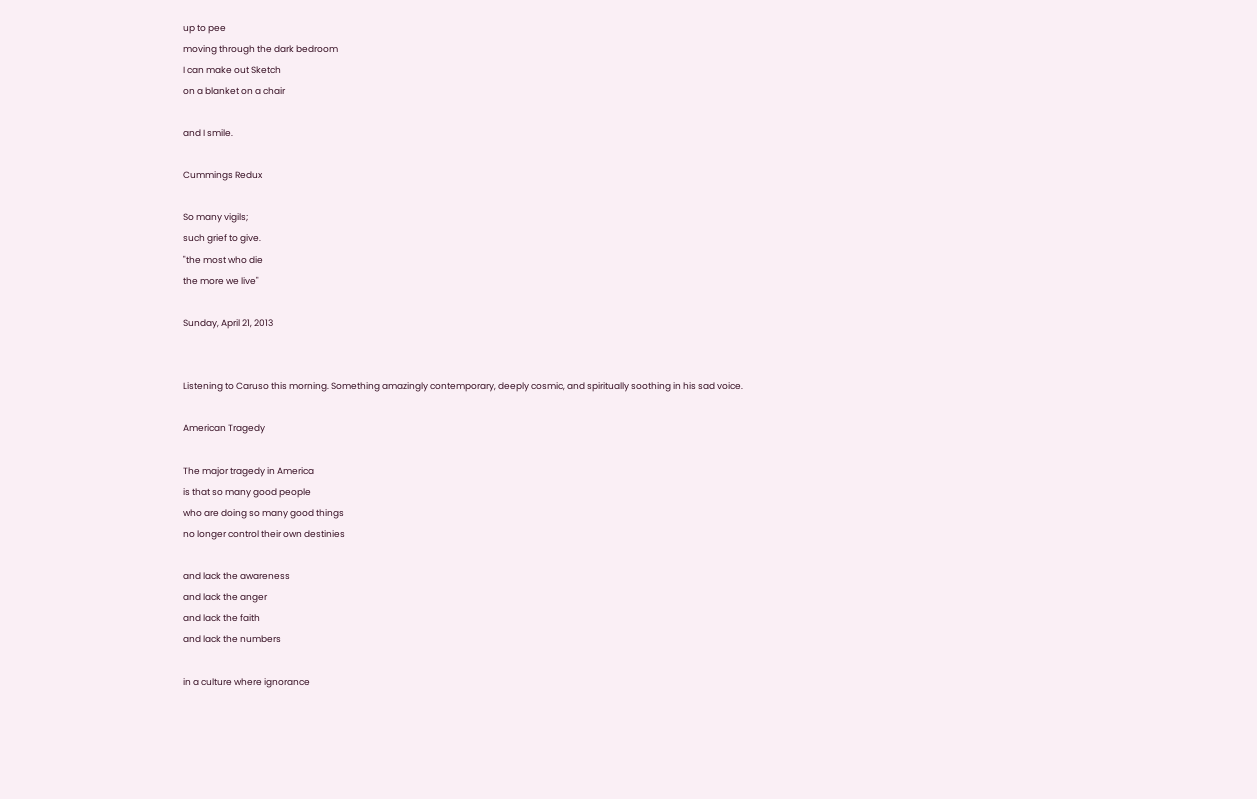up to pee
moving through the dark bedroom
I can make out Sketch
on a blanket on a chair

and I smile.

Cummings Redux

So many vigils;
such grief to give.
"the most who die
the more we live"

Sunday, April 21, 2013


Listening to Caruso this morning. Something amazingly contemporary, deeply cosmic, and spiritually soothing in his sad voice.

American Tragedy

The major tragedy in America
is that so many good people
who are doing so many good things
no longer control their own destinies

and lack the awareness
and lack the anger
and lack the faith
and lack the numbers

in a culture where ignorance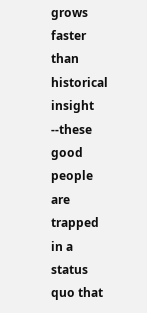grows faster than historical insight
--these good people are trapped
in a status quo that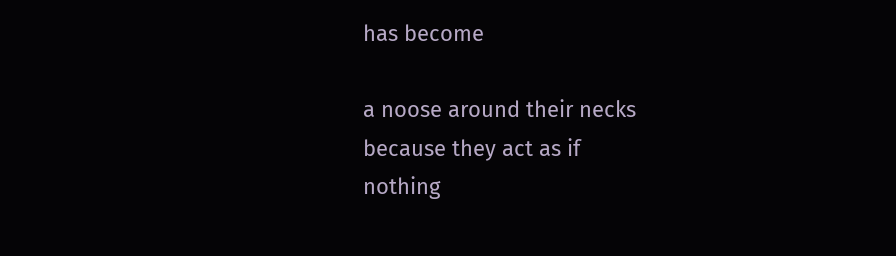has become

a noose around their necks
because they act as if
nothing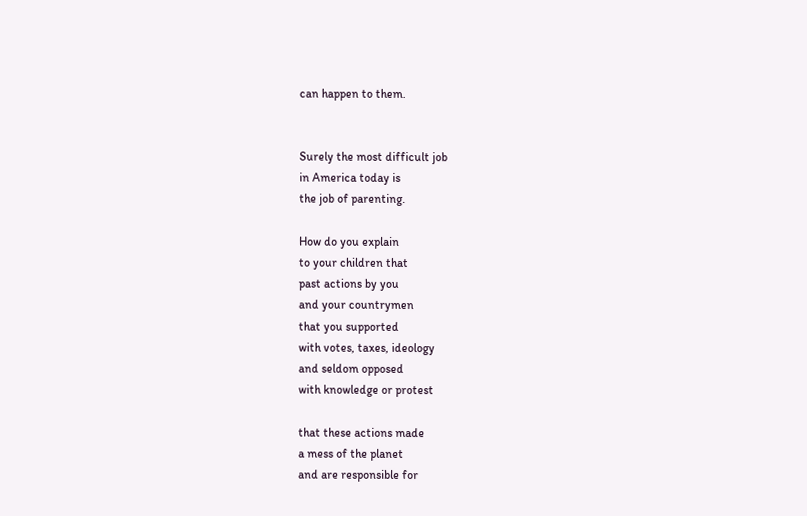can happen to them.


Surely the most difficult job
in America today is
the job of parenting.

How do you explain
to your children that
past actions by you
and your countrymen
that you supported
with votes, taxes, ideology
and seldom opposed
with knowledge or protest

that these actions made
a mess of the planet
and are responsible for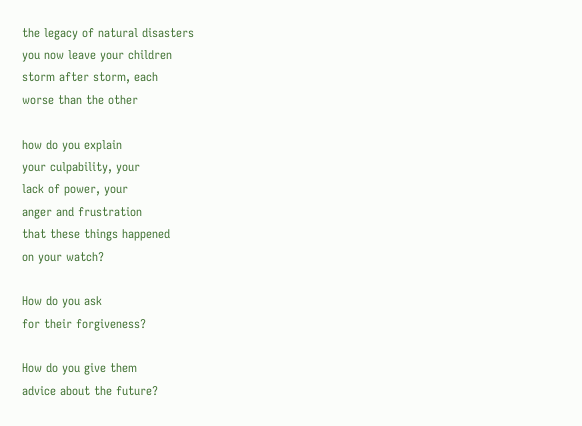the legacy of natural disasters
you now leave your children
storm after storm, each
worse than the other

how do you explain
your culpability, your
lack of power, your
anger and frustration
that these things happened
on your watch?

How do you ask
for their forgiveness?

How do you give them
advice about the future?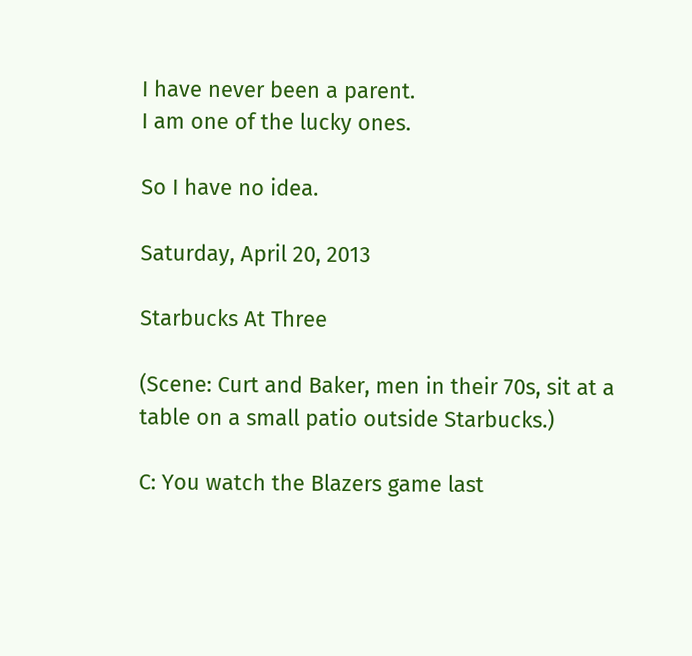I have never been a parent.
I am one of the lucky ones.

So I have no idea.

Saturday, April 20, 2013

Starbucks At Three

(Scene: Curt and Baker, men in their 70s, sit at a table on a small patio outside Starbucks.)

C: You watch the Blazers game last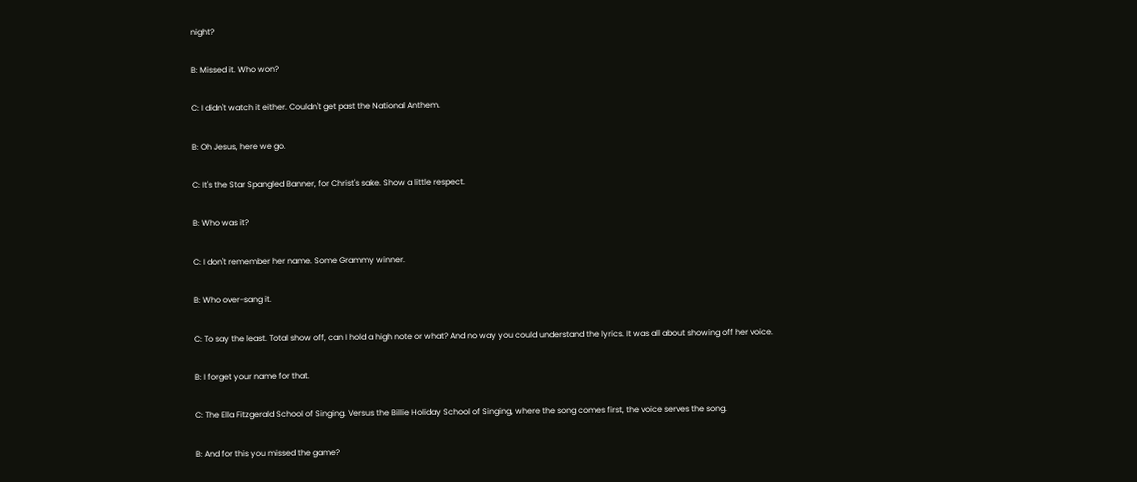night?

B: Missed it. Who won?

C: I didn't watch it either. Couldn't get past the National Anthem.

B: Oh Jesus, here we go.

C: It's the Star Spangled Banner, for Christ's sake. Show a little respect.

B: Who was it?

C: I don't remember her name. Some Grammy winner.

B: Who over-sang it.

C: To say the least. Total show off, can I hold a high note or what? And no way you could understand the lyrics. It was all about showing off her voice.

B: I forget your name for that.

C: The Ella Fitzgerald School of Singing. Versus the Billie Holiday School of Singing, where the song comes first, the voice serves the song.

B: And for this you missed the game?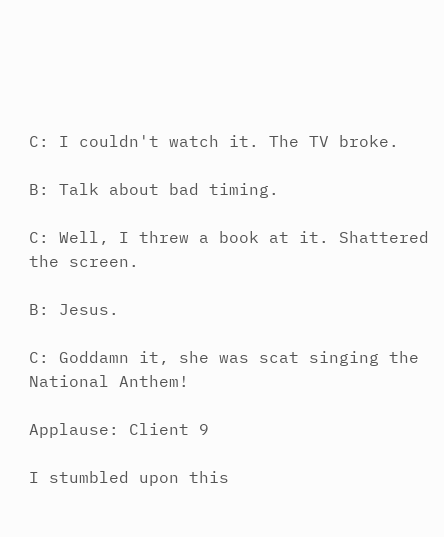C: I couldn't watch it. The TV broke.

B: Talk about bad timing.

C: Well, I threw a book at it. Shattered the screen.

B: Jesus.

C: Goddamn it, she was scat singing the National Anthem!

Applause: Client 9

I stumbled upon this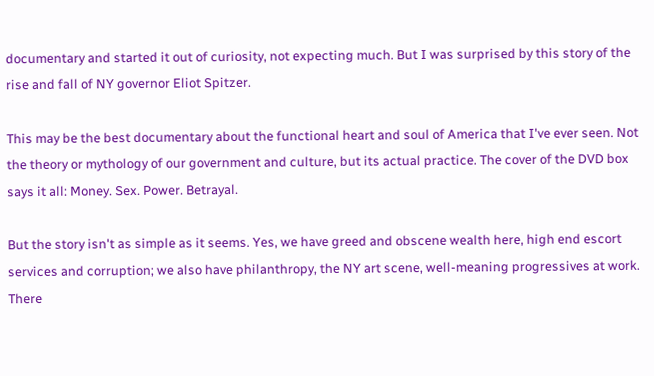documentary and started it out of curiosity, not expecting much. But I was surprised by this story of the rise and fall of NY governor Eliot Spitzer.

This may be the best documentary about the functional heart and soul of America that I've ever seen. Not the theory or mythology of our government and culture, but its actual practice. The cover of the DVD box says it all: Money. Sex. Power. Betrayal.

But the story isn't as simple as it seems. Yes, we have greed and obscene wealth here, high end escort services and corruption; we also have philanthropy, the NY art scene, well-meaning progressives at work. There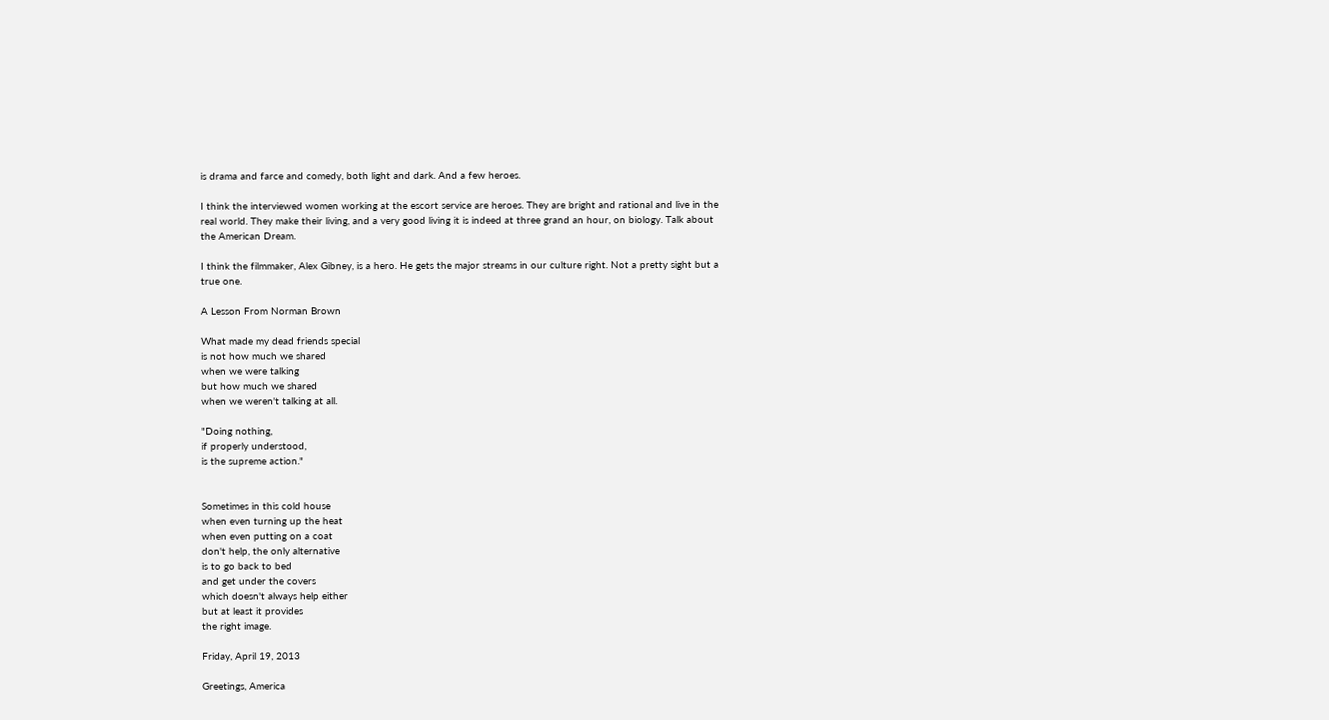is drama and farce and comedy, both light and dark. And a few heroes.

I think the interviewed women working at the escort service are heroes. They are bright and rational and live in the real world. They make their living, and a very good living it is indeed at three grand an hour, on biology. Talk about the American Dream.

I think the filmmaker, Alex Gibney, is a hero. He gets the major streams in our culture right. Not a pretty sight but a true one.

A Lesson From Norman Brown

What made my dead friends special
is not how much we shared
when we were talking
but how much we shared
when we weren't talking at all.

"Doing nothing,
if properly understood,
is the supreme action."


Sometimes in this cold house
when even turning up the heat
when even putting on a coat
don't help, the only alternative
is to go back to bed
and get under the covers
which doesn't always help either
but at least it provides
the right image.

Friday, April 19, 2013

Greetings, America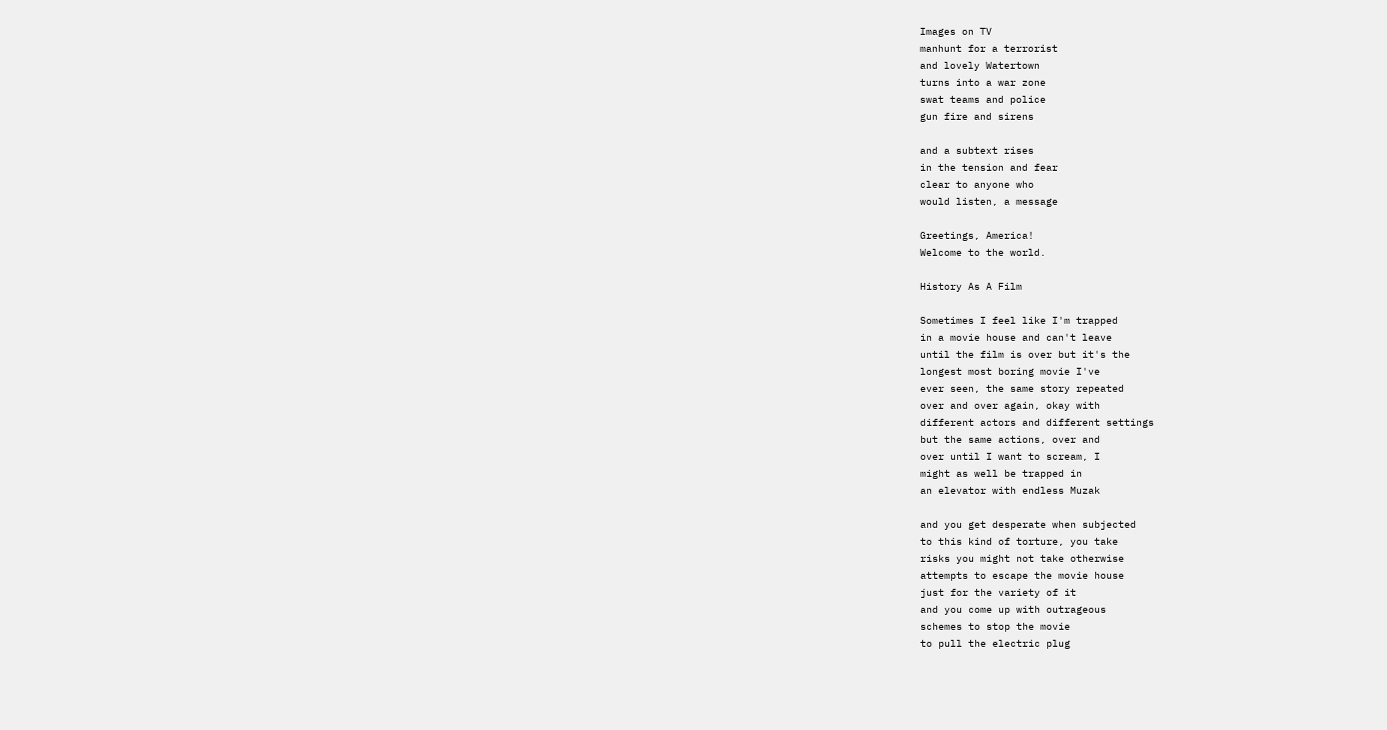Images on TV
manhunt for a terrorist
and lovely Watertown
turns into a war zone
swat teams and police
gun fire and sirens

and a subtext rises
in the tension and fear
clear to anyone who
would listen, a message

Greetings, America!
Welcome to the world.

History As A Film

Sometimes I feel like I'm trapped
in a movie house and can't leave
until the film is over but it's the
longest most boring movie I've
ever seen, the same story repeated
over and over again, okay with
different actors and different settings
but the same actions, over and
over until I want to scream, I
might as well be trapped in
an elevator with endless Muzak

and you get desperate when subjected
to this kind of torture, you take
risks you might not take otherwise
attempts to escape the movie house
just for the variety of it
and you come up with outrageous
schemes to stop the movie
to pull the electric plug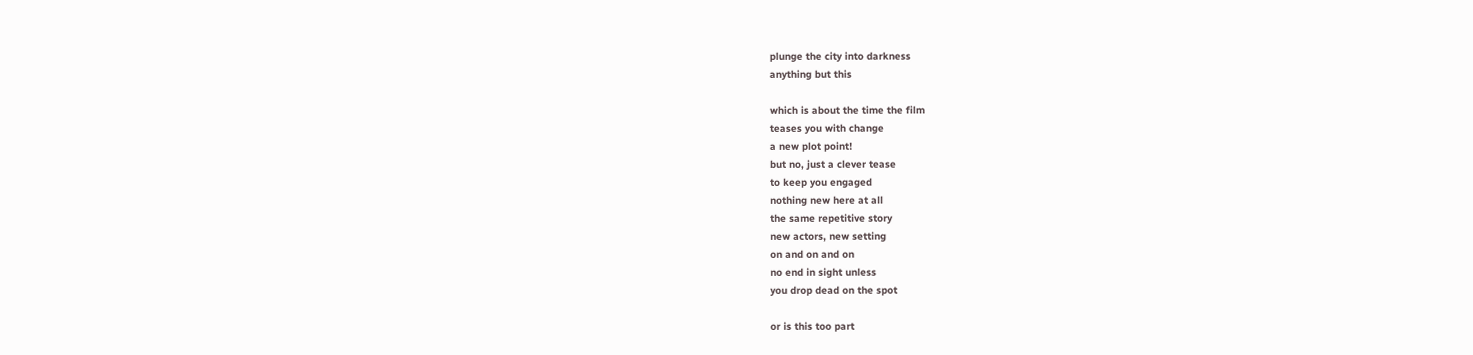plunge the city into darkness
anything but this

which is about the time the film
teases you with change
a new plot point!
but no, just a clever tease
to keep you engaged
nothing new here at all
the same repetitive story
new actors, new setting
on and on and on
no end in sight unless
you drop dead on the spot

or is this too part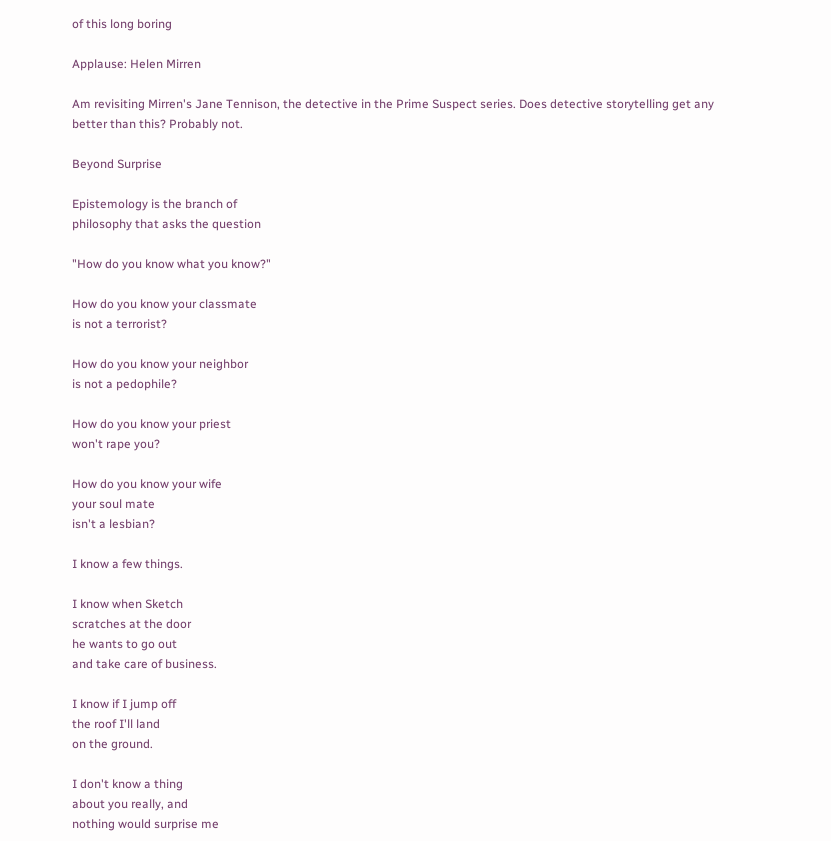of this long boring

Applause: Helen Mirren

Am revisiting Mirren's Jane Tennison, the detective in the Prime Suspect series. Does detective storytelling get any better than this? Probably not.

Beyond Surprise

Epistemology is the branch of
philosophy that asks the question

"How do you know what you know?"

How do you know your classmate
is not a terrorist?

How do you know your neighbor
is not a pedophile?

How do you know your priest
won't rape you?

How do you know your wife
your soul mate
isn't a lesbian?

I know a few things.

I know when Sketch
scratches at the door
he wants to go out
and take care of business.

I know if I jump off
the roof I'll land
on the ground.

I don't know a thing
about you really, and
nothing would surprise me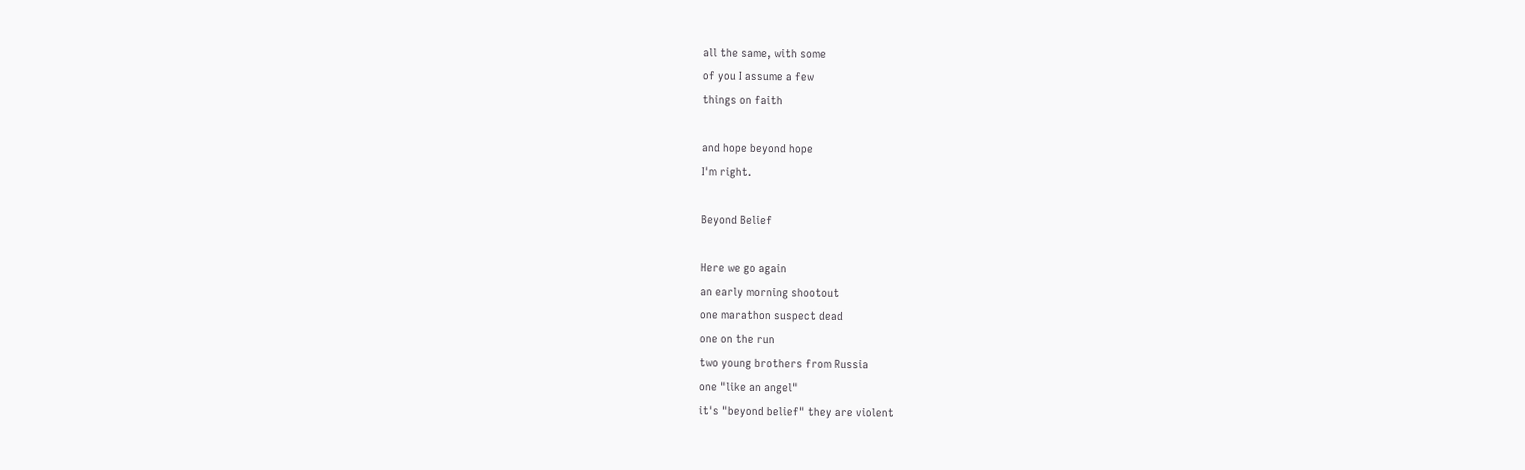all the same, with some
of you I assume a few
things on faith

and hope beyond hope
I'm right.

Beyond Belief

Here we go again
an early morning shootout
one marathon suspect dead
one on the run
two young brothers from Russia
one "like an angel"
it's "beyond belief" they are violent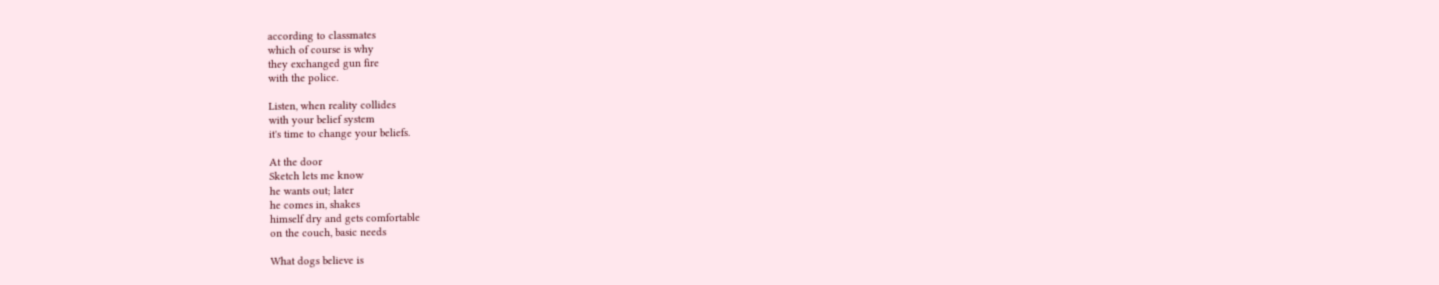according to classmates
which of course is why
they exchanged gun fire
with the police.

Listen, when reality collides
with your belief system
it's time to change your beliefs.

At the door
Sketch lets me know
he wants out; later
he comes in, shakes
himself dry and gets comfortable
on the couch, basic needs

What dogs believe is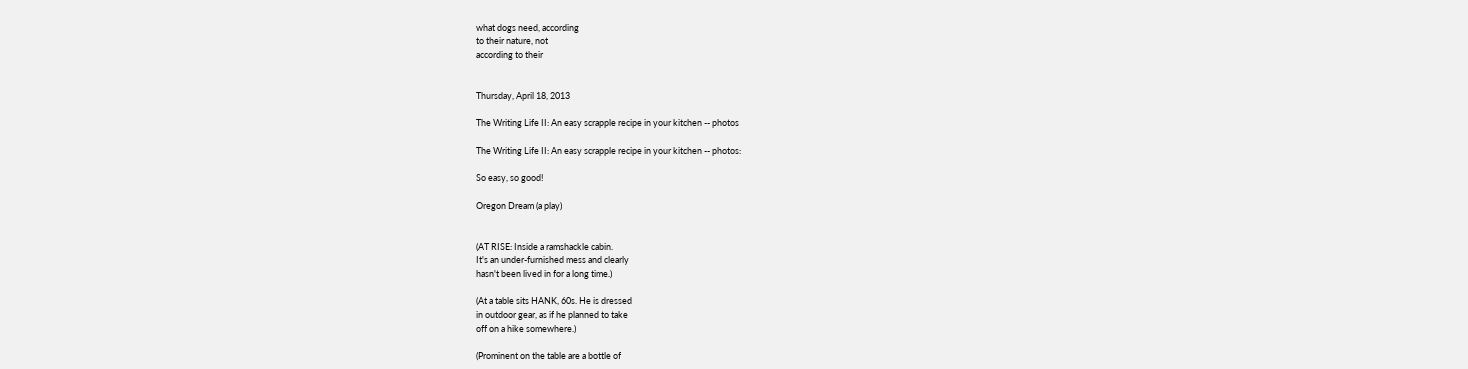what dogs need, according
to their nature, not
according to their


Thursday, April 18, 2013

The Writing Life II: An easy scrapple recipe in your kitchen -- photos

The Writing Life II: An easy scrapple recipe in your kitchen -- photos:

So easy, so good!

Oregon Dream (a play)


(AT RISE: Inside a ramshackle cabin.
It's an under-furnished mess and clearly
hasn't been lived in for a long time.)

(At a table sits HANK, 60s. He is dressed
in outdoor gear, as if he planned to take
off on a hike somewhere.)

(Prominent on the table are a bottle of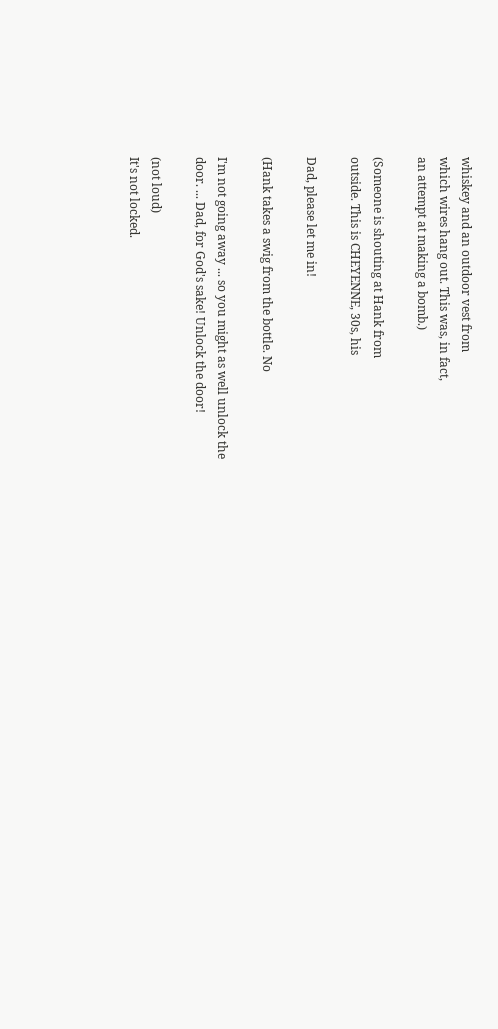whiskey and an outdoor vest from
which wires hang out. This was, in fact,
an attempt at making a bomb.)

(Someone is shouting at Hank from
outside. This is CHEYENNE, 30s, his

Dad, please let me in!

(Hank takes a swig from the bottle. No

I'm not going away ... so you might as well unlock the
door. ... Dad, for God's sake! Unlock the door!

(not loud)
It's not locked.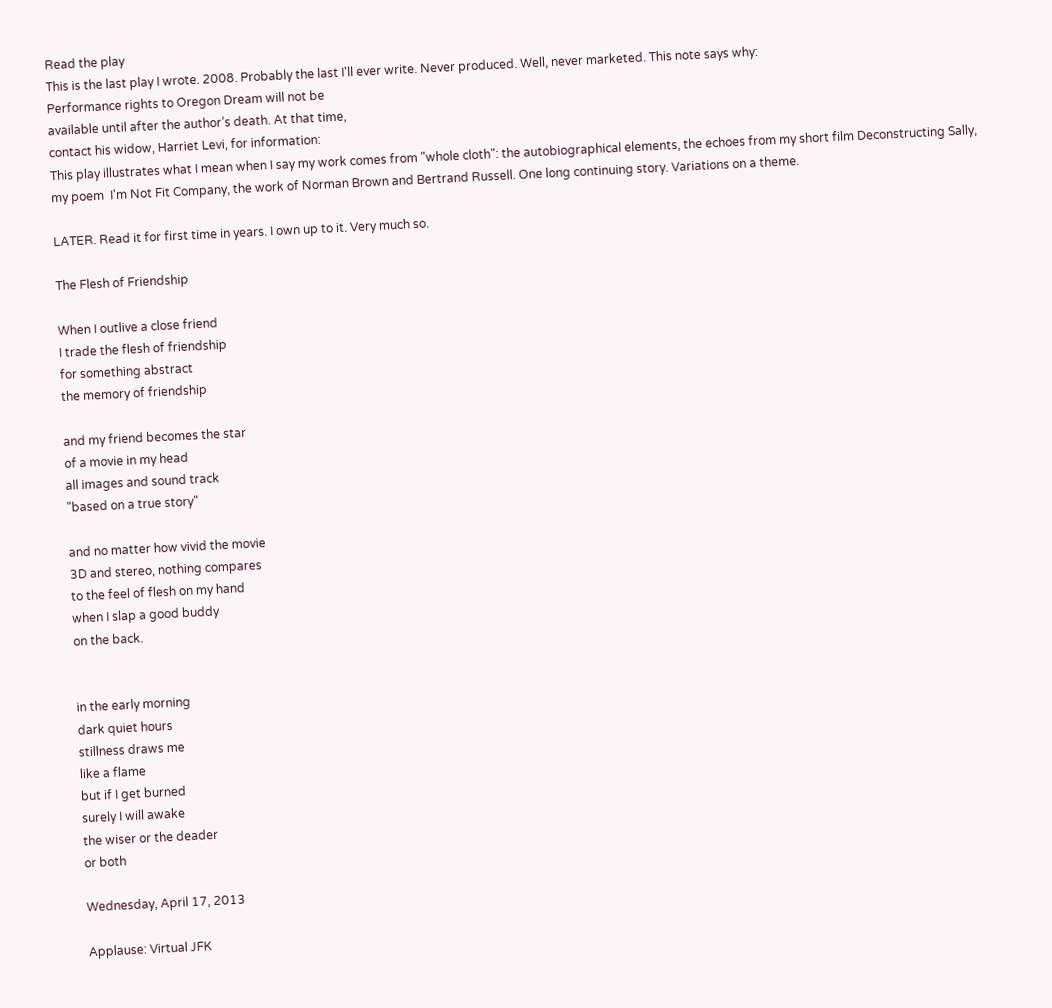Read the play
This is the last play I wrote. 2008. Probably the last I'll ever write. Never produced. Well, never marketed. This note says why:
Performance rights to Oregon Dream will not be
available until after the author’s death. At that time,
contact his widow, Harriet Levi, for information:
This play illustrates what I mean when I say my work comes from "whole cloth": the autobiographical elements, the echoes from my short film Deconstructing Sally, my poem  I'm Not Fit Company, the work of Norman Brown and Bertrand Russell. One long continuing story. Variations on a theme.

LATER. Read it for first time in years. I own up to it. Very much so.

The Flesh of Friendship

When I outlive a close friend
I trade the flesh of friendship
for something abstract
the memory of friendship

and my friend becomes the star
of a movie in my head
all images and sound track
"based on a true story"

and no matter how vivid the movie
3D and stereo, nothing compares
to the feel of flesh on my hand
when I slap a good buddy
on the back.


in the early morning
dark quiet hours
stillness draws me
like a flame
but if I get burned
surely I will awake
the wiser or the deader
or both

Wednesday, April 17, 2013

Applause: Virtual JFK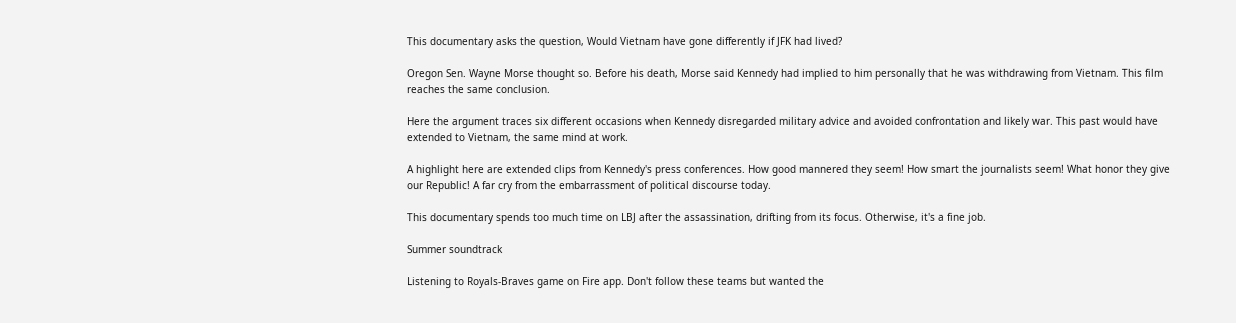This documentary asks the question, Would Vietnam have gone differently if JFK had lived?

Oregon Sen. Wayne Morse thought so. Before his death, Morse said Kennedy had implied to him personally that he was withdrawing from Vietnam. This film reaches the same conclusion.

Here the argument traces six different occasions when Kennedy disregarded military advice and avoided confrontation and likely war. This past would have extended to Vietnam, the same mind at work.

A highlight here are extended clips from Kennedy's press conferences. How good mannered they seem! How smart the journalists seem! What honor they give our Republic! A far cry from the embarrassment of political discourse today.

This documentary spends too much time on LBJ after the assassination, drifting from its focus. Otherwise, it's a fine job.

Summer soundtrack

Listening to Royals-Braves game on Fire app. Don't follow these teams but wanted the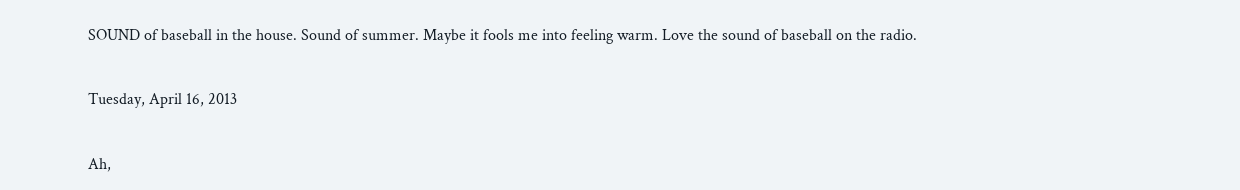SOUND of baseball in the house. Sound of summer. Maybe it fools me into feeling warm. Love the sound of baseball on the radio.

Tuesday, April 16, 2013

Ah,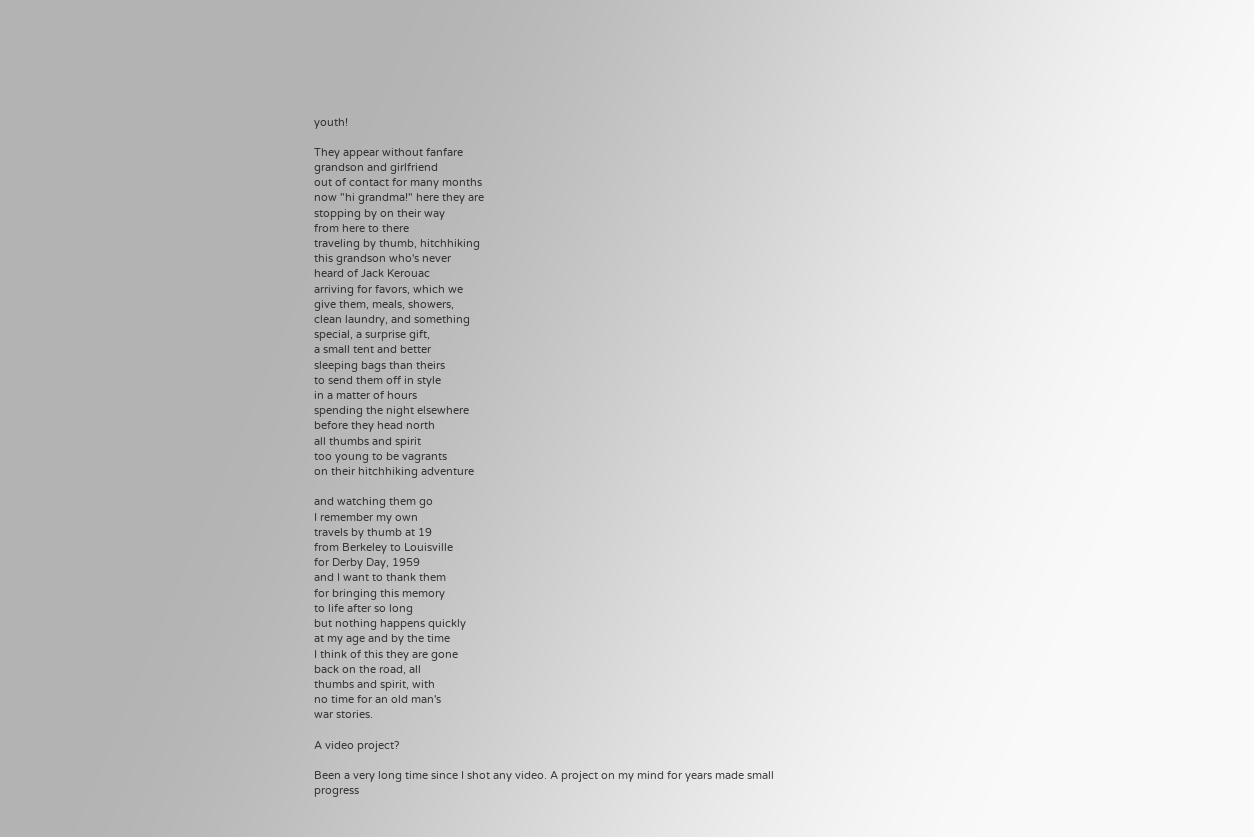youth!

They appear without fanfare
grandson and girlfriend
out of contact for many months
now "hi grandma!" here they are
stopping by on their way
from here to there
traveling by thumb, hitchhiking
this grandson who's never
heard of Jack Kerouac
arriving for favors, which we
give them, meals, showers,
clean laundry, and something
special, a surprise gift,
a small tent and better
sleeping bags than theirs
to send them off in style
in a matter of hours
spending the night elsewhere
before they head north
all thumbs and spirit
too young to be vagrants
on their hitchhiking adventure

and watching them go
I remember my own
travels by thumb at 19
from Berkeley to Louisville
for Derby Day, 1959
and I want to thank them
for bringing this memory
to life after so long
but nothing happens quickly
at my age and by the time
I think of this they are gone
back on the road, all
thumbs and spirit, with
no time for an old man's
war stories.

A video project?

Been a very long time since I shot any video. A project on my mind for years made small progress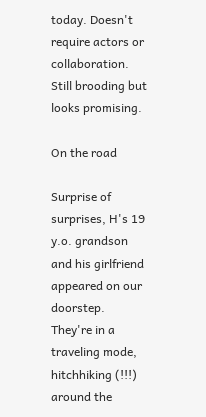today. Doesn't require actors or collaboration. Still brooding but looks promising.

On the road

Surprise of surprises, H's 19 y.o. grandson and his girlfriend appeared on our doorstep. They're in a traveling mode, hitchhiking (!!!) around the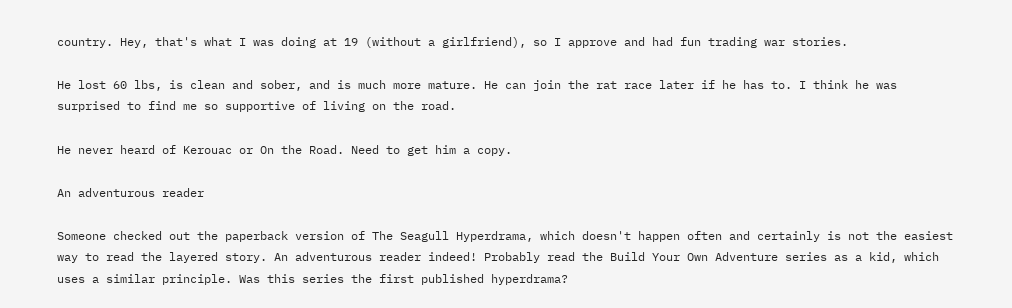country. Hey, that's what I was doing at 19 (without a girlfriend), so I approve and had fun trading war stories.

He lost 60 lbs, is clean and sober, and is much more mature. He can join the rat race later if he has to. I think he was surprised to find me so supportive of living on the road.

He never heard of Kerouac or On the Road. Need to get him a copy.

An adventurous reader

Someone checked out the paperback version of The Seagull Hyperdrama, which doesn't happen often and certainly is not the easiest way to read the layered story. An adventurous reader indeed! Probably read the Build Your Own Adventure series as a kid, which uses a similar principle. Was this series the first published hyperdrama?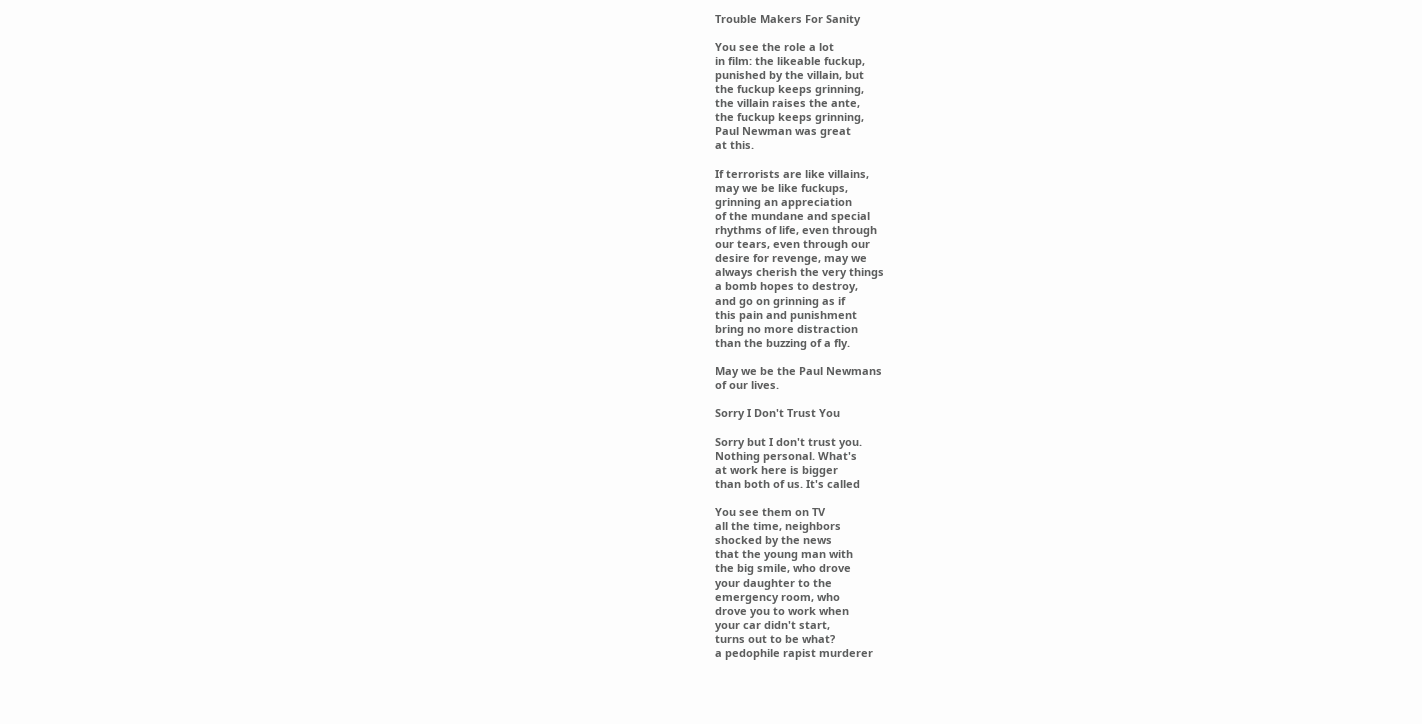Trouble Makers For Sanity

You see the role a lot
in film: the likeable fuckup,
punished by the villain, but
the fuckup keeps grinning,
the villain raises the ante,
the fuckup keeps grinning,
Paul Newman was great
at this.

If terrorists are like villains,
may we be like fuckups,
grinning an appreciation
of the mundane and special
rhythms of life, even through
our tears, even through our
desire for revenge, may we
always cherish the very things
a bomb hopes to destroy,
and go on grinning as if
this pain and punishment
bring no more distraction
than the buzzing of a fly.

May we be the Paul Newmans
of our lives.

Sorry I Don't Trust You

Sorry but I don't trust you.
Nothing personal. What's
at work here is bigger
than both of us. It's called

You see them on TV
all the time, neighbors
shocked by the news
that the young man with
the big smile, who drove
your daughter to the
emergency room, who
drove you to work when
your car didn't start,
turns out to be what?
a pedophile rapist murderer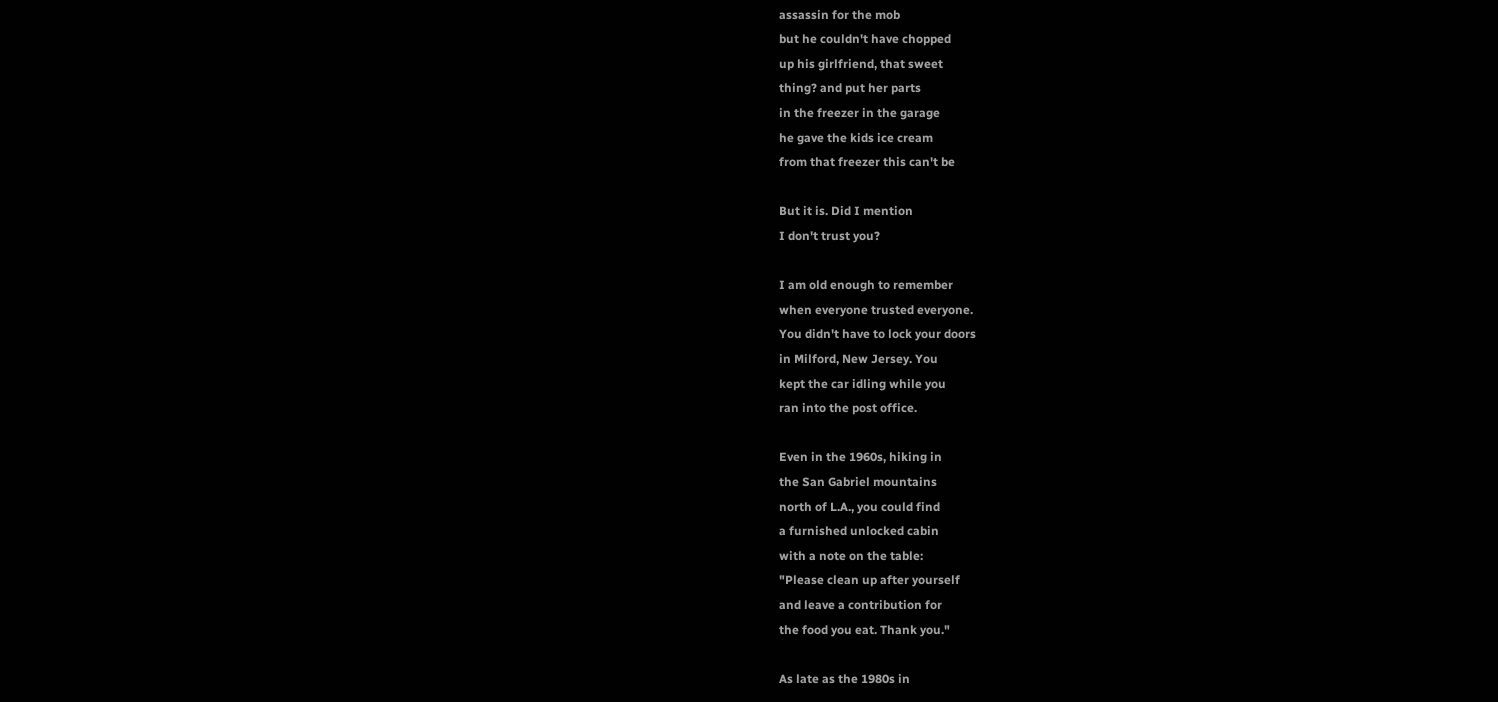assassin for the mob
but he couldn't have chopped
up his girlfriend, that sweet
thing? and put her parts
in the freezer in the garage
he gave the kids ice cream
from that freezer this can't be

But it is. Did I mention
I don't trust you?

I am old enough to remember
when everyone trusted everyone.
You didn't have to lock your doors
in Milford, New Jersey. You
kept the car idling while you
ran into the post office.

Even in the 1960s, hiking in
the San Gabriel mountains
north of L.A., you could find
a furnished unlocked cabin
with a note on the table:
"Please clean up after yourself
and leave a contribution for
the food you eat. Thank you."

As late as the 1980s in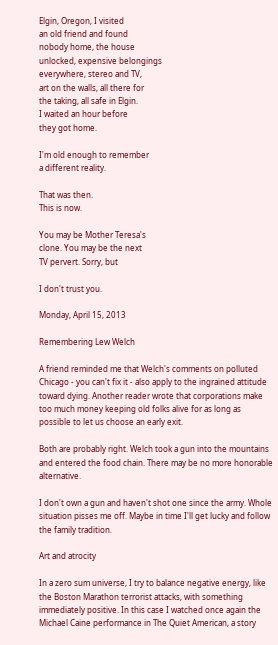Elgin, Oregon, I visited
an old friend and found
nobody home, the house
unlocked, expensive belongings
everywhere, stereo and TV,
art on the walls, all there for
the taking, all safe in Elgin.
I waited an hour before
they got home.

I'm old enough to remember
a different reality.

That was then.
This is now.

You may be Mother Teresa's
clone. You may be the next
TV pervert. Sorry, but

I don't trust you.

Monday, April 15, 2013

Remembering Lew Welch

A friend reminded me that Welch's comments on polluted Chicago - you can't fix it - also apply to the ingrained attitude toward dying. Another reader wrote that corporations make too much money keeping old folks alive for as long as possible to let us choose an early exit.

Both are probably right. Welch took a gun into the mountains and entered the food chain. There may be no more honorable alternative.

I don't own a gun and haven't shot one since the army. Whole situation pisses me off. Maybe in time I'll get lucky and follow the family tradition.

Art and atrocity

In a zero sum universe, I try to balance negative energy, like the Boston Marathon terrorist attacks, with something immediately positive. In this case I watched once again the Michael Caine performance in The Quiet American, a story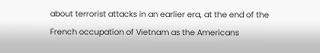about terrorist attacks in an earlier era, at the end of the French occupation of Vietnam as the Americans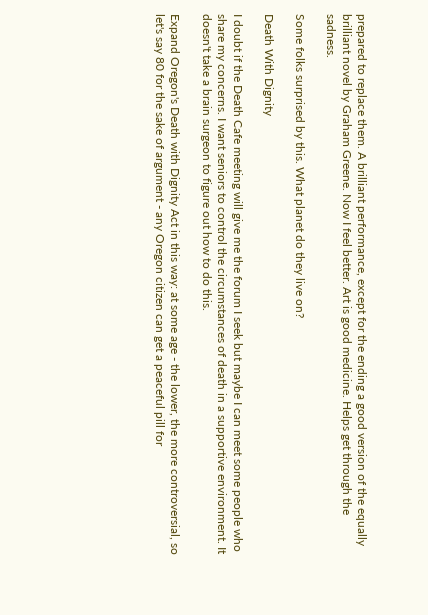prepared to replace them. A brilliant performance, except for the ending a good version of the equally brilliant novel by Graham Greene. Now I feel better. Art is good medicine. Helps get through the sadness.

Some folks surprised by this. What planet do they live on?

Death With Dignity

I doubt if the Death Cafe meeting will give me the forum I seek but maybe I can meet some people who share my concerns. I want seniors to control the circumstances of death in a supportive environment. It doesn't take a brain surgeon to figure out how to do this.

Expand Oregon's Death with Dignity Act in this way: at some age - the lower, the more controversial, so let's say 80 for the sake of argument - any Oregon citizen can get a peaceful pill for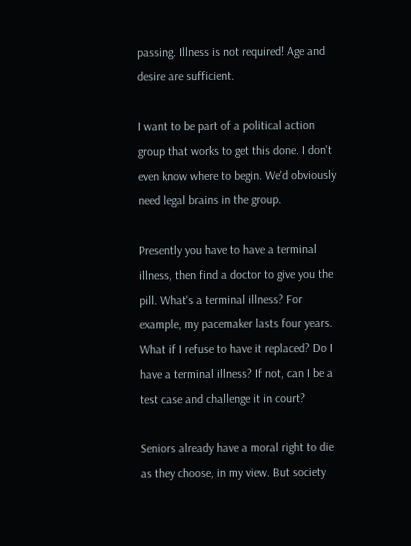passing. Illness is not required! Age and desire are sufficient.

I want to be part of a political action group that works to get this done. I don't even know where to begin. We'd obviously need legal brains in the group.

Presently you have to have a terminal illness, then find a doctor to give you the pill. What's a terminal illness? For example, my pacemaker lasts four years. What if I refuse to have it replaced? Do I have a terminal illness? If not, can I be a test case and challenge it in court?

Seniors already have a moral right to die as they choose, in my view. But society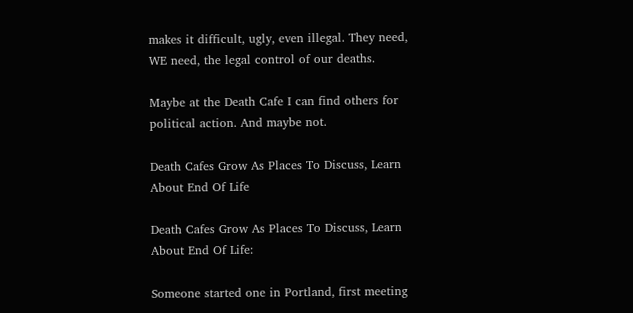makes it difficult, ugly, even illegal. They need, WE need, the legal control of our deaths.

Maybe at the Death Cafe I can find others for political action. And maybe not.

Death Cafes Grow As Places To Discuss, Learn About End Of Life

Death Cafes Grow As Places To Discuss, Learn About End Of Life:

Someone started one in Portland, first meeting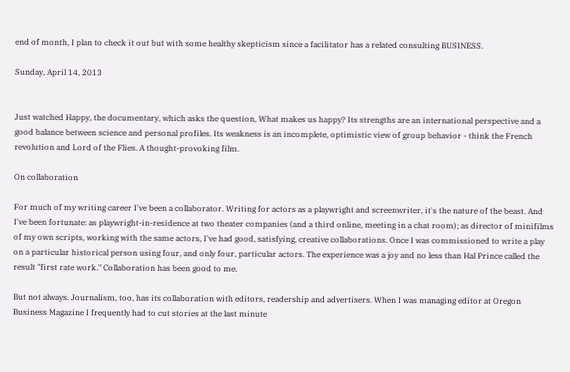end of month, I plan to check it out but with some healthy skepticism since a facilitator has a related consulting BUSINESS.

Sunday, April 14, 2013


Just watched Happy, the documentary, which asks the question, What makes us happy? Its strengths are an international perspective and a good balance between science and personal profiles. Its weakness is an incomplete, optimistic view of group behavior - think the French revolution and Lord of the Flies. A thought-provoking film.

On collaboration

For much of my writing career I've been a collaborator. Writing for actors as a playwright and screenwriter, it's the nature of the beast. And I've been fortunate: as playwright-in-residence at two theater companies (and a third online, meeting in a chat room); as director of minifilms of my own scripts, working with the same actors, I've had good, satisfying, creative collaborations. Once I was commissioned to write a play on a particular historical person using four, and only four, particular actors. The experience was a joy and no less than Hal Prince called the result "first rate work." Collaboration has been good to me.

But not always. Journalism, too, has its collaboration with editors, readership and advertisers. When I was managing editor at Oregon Business Magazine I frequently had to cut stories at the last minute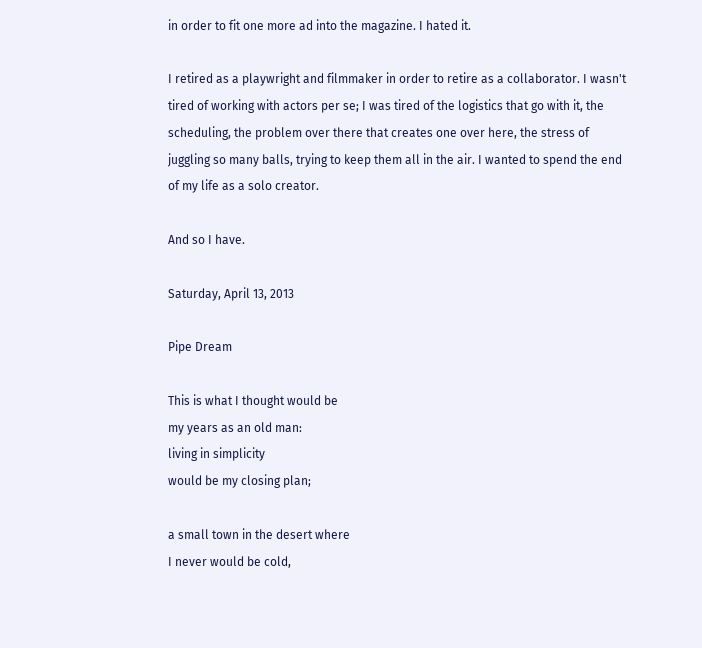in order to fit one more ad into the magazine. I hated it.

I retired as a playwright and filmmaker in order to retire as a collaborator. I wasn't tired of working with actors per se; I was tired of the logistics that go with it, the scheduling, the problem over there that creates one over here, the stress of juggling so many balls, trying to keep them all in the air. I wanted to spend the end of my life as a solo creator.

And so I have.

Saturday, April 13, 2013

Pipe Dream

This is what I thought would be
my years as an old man:
living in simplicity
would be my closing plan;

a small town in the desert where
I never would be cold,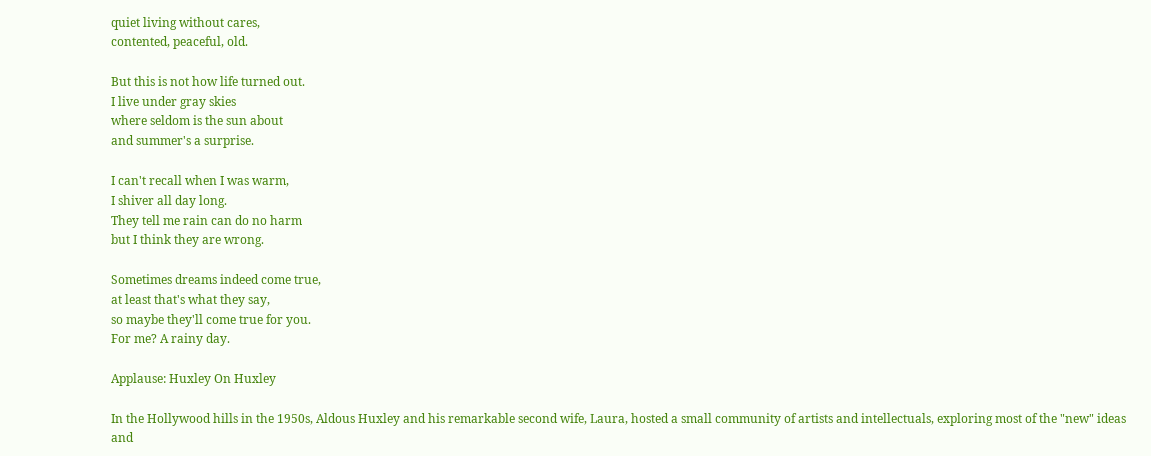quiet living without cares,
contented, peaceful, old.

But this is not how life turned out.
I live under gray skies
where seldom is the sun about
and summer's a surprise.

I can't recall when I was warm,
I shiver all day long.
They tell me rain can do no harm
but I think they are wrong.

Sometimes dreams indeed come true,
at least that's what they say,
so maybe they'll come true for you.
For me? A rainy day.

Applause: Huxley On Huxley

In the Hollywood hills in the 1950s, Aldous Huxley and his remarkable second wife, Laura, hosted a small community of artists and intellectuals, exploring most of the "new" ideas and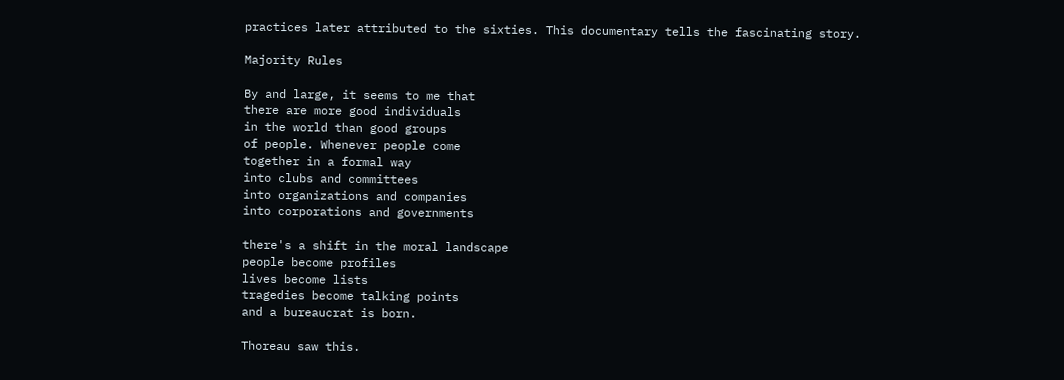practices later attributed to the sixties. This documentary tells the fascinating story.

Majority Rules

By and large, it seems to me that
there are more good individuals
in the world than good groups
of people. Whenever people come
together in a formal way
into clubs and committees
into organizations and companies
into corporations and governments

there's a shift in the moral landscape
people become profiles
lives become lists
tragedies become talking points
and a bureaucrat is born.

Thoreau saw this.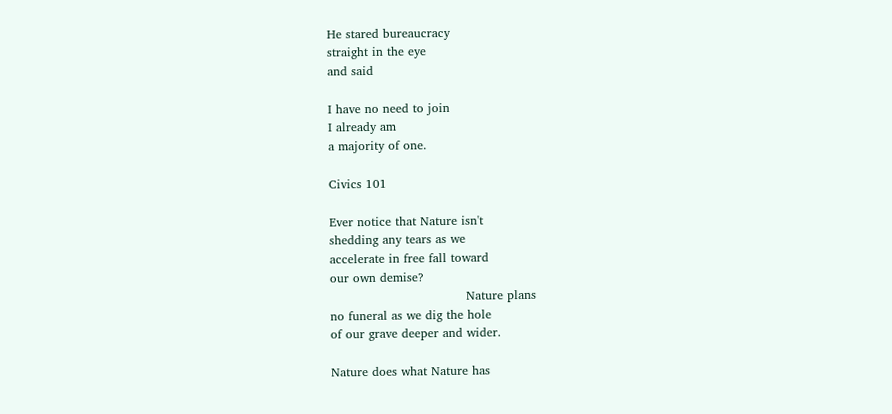He stared bureaucracy
straight in the eye
and said

I have no need to join
I already am
a majority of one.

Civics 101

Ever notice that Nature isn't
shedding any tears as we
accelerate in free fall toward
our own demise?
                                  Nature plans
no funeral as we dig the hole
of our grave deeper and wider.

Nature does what Nature has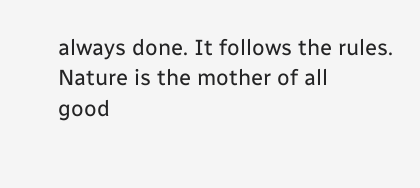always done. It follows the rules.
Nature is the mother of all
good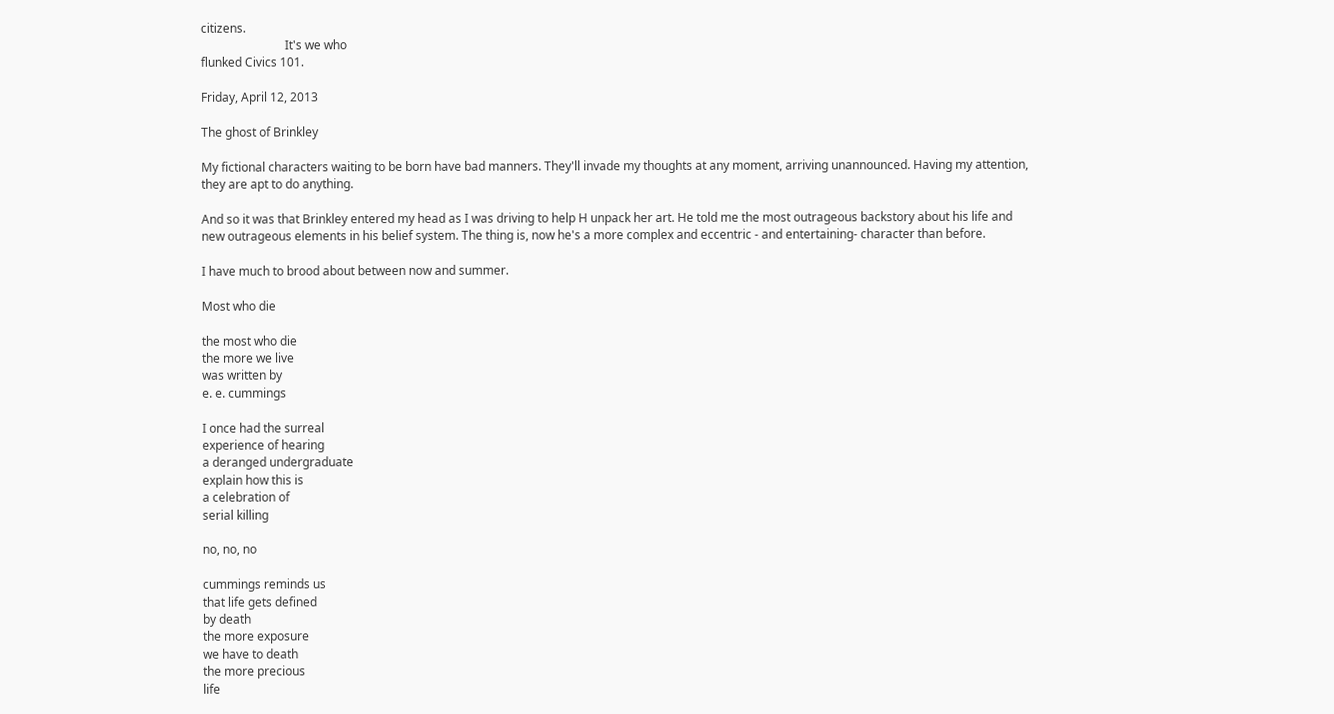citizens.
                            It's we who
flunked Civics 101.

Friday, April 12, 2013

The ghost of Brinkley

My fictional characters waiting to be born have bad manners. They'll invade my thoughts at any moment, arriving unannounced. Having my attention, they are apt to do anything.

And so it was that Brinkley entered my head as I was driving to help H unpack her art. He told me the most outrageous backstory about his life and new outrageous elements in his belief system. The thing is, now he's a more complex and eccentric - and entertaining- character than before.

I have much to brood about between now and summer.

Most who die

the most who die
the more we live
was written by
e. e. cummings

I once had the surreal
experience of hearing
a deranged undergraduate
explain how this is
a celebration of
serial killing

no, no, no

cummings reminds us
that life gets defined
by death
the more exposure
we have to death
the more precious
life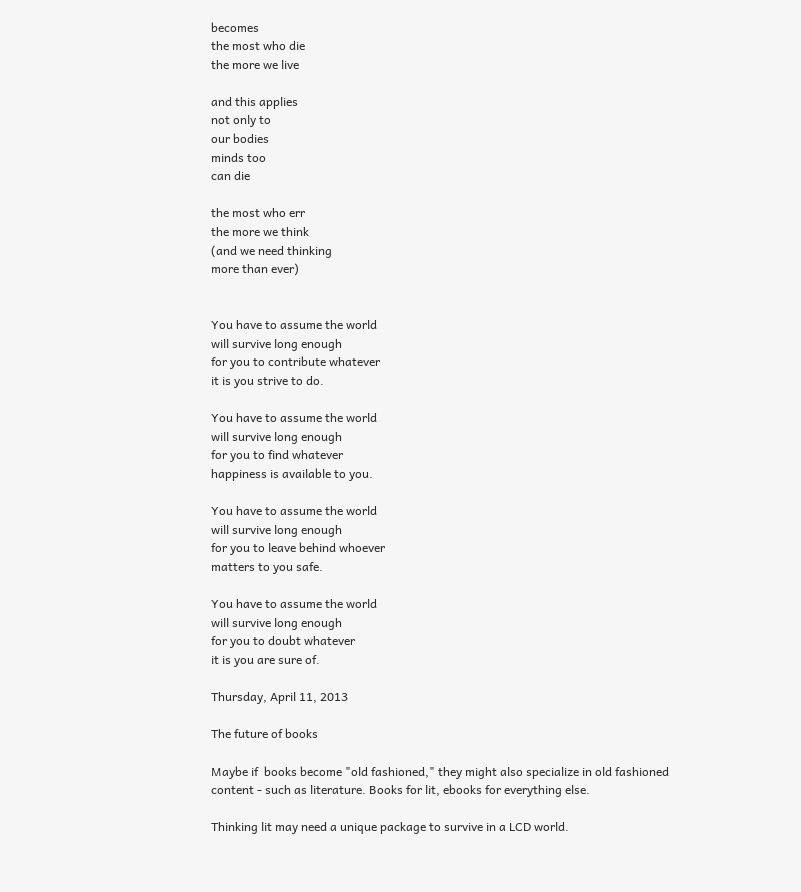becomes
the most who die
the more we live

and this applies
not only to
our bodies
minds too
can die

the most who err
the more we think
(and we need thinking
more than ever)


You have to assume the world
will survive long enough
for you to contribute whatever
it is you strive to do.

You have to assume the world
will survive long enough
for you to find whatever
happiness is available to you.

You have to assume the world
will survive long enough
for you to leave behind whoever
matters to you safe.

You have to assume the world
will survive long enough
for you to doubt whatever
it is you are sure of.

Thursday, April 11, 2013

The future of books

Maybe if  books become "old fashioned," they might also specialize in old fashioned content - such as literature. Books for lit, ebooks for everything else.

Thinking lit may need a unique package to survive in a LCD world.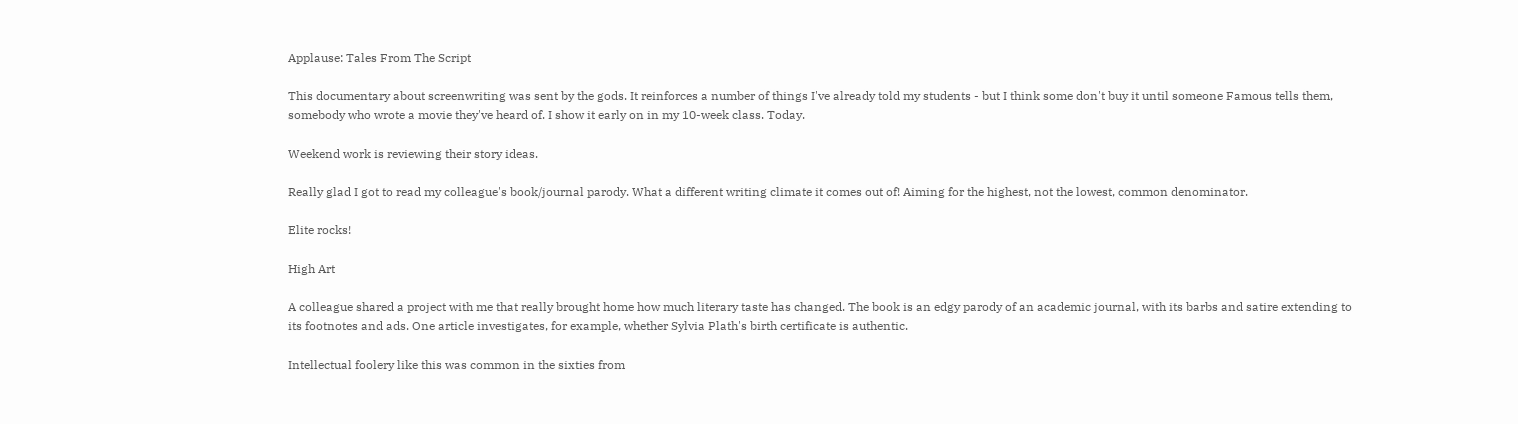Applause: Tales From The Script

This documentary about screenwriting was sent by the gods. It reinforces a number of things I've already told my students - but I think some don't buy it until someone Famous tells them, somebody who wrote a movie they've heard of. I show it early on in my 10-week class. Today.

Weekend work is reviewing their story ideas.

Really glad I got to read my colleague's book/journal parody. What a different writing climate it comes out of! Aiming for the highest, not the lowest, common denominator.

Elite rocks!

High Art

A colleague shared a project with me that really brought home how much literary taste has changed. The book is an edgy parody of an academic journal, with its barbs and satire extending to its footnotes and ads. One article investigates, for example, whether Sylvia Plath's birth certificate is authentic.

Intellectual foolery like this was common in the sixties from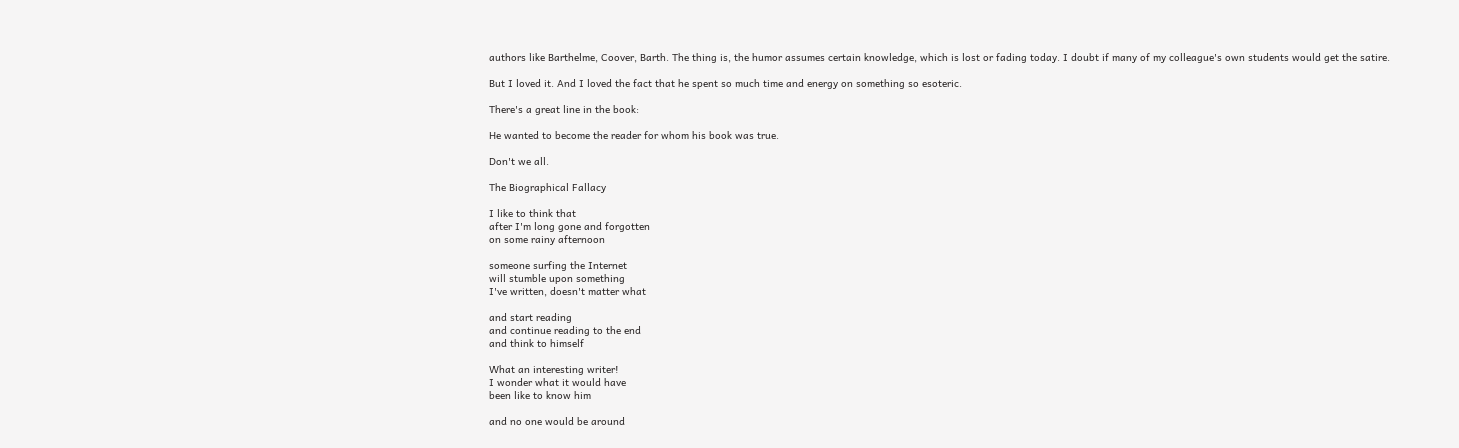authors like Barthelme, Coover, Barth. The thing is, the humor assumes certain knowledge, which is lost or fading today. I doubt if many of my colleague's own students would get the satire.

But I loved it. And I loved the fact that he spent so much time and energy on something so esoteric.

There's a great line in the book:

He wanted to become the reader for whom his book was true.

Don't we all.

The Biographical Fallacy

I like to think that
after I'm long gone and forgotten
on some rainy afternoon

someone surfing the Internet
will stumble upon something
I've written, doesn't matter what

and start reading
and continue reading to the end
and think to himself

What an interesting writer!
I wonder what it would have
been like to know him

and no one would be around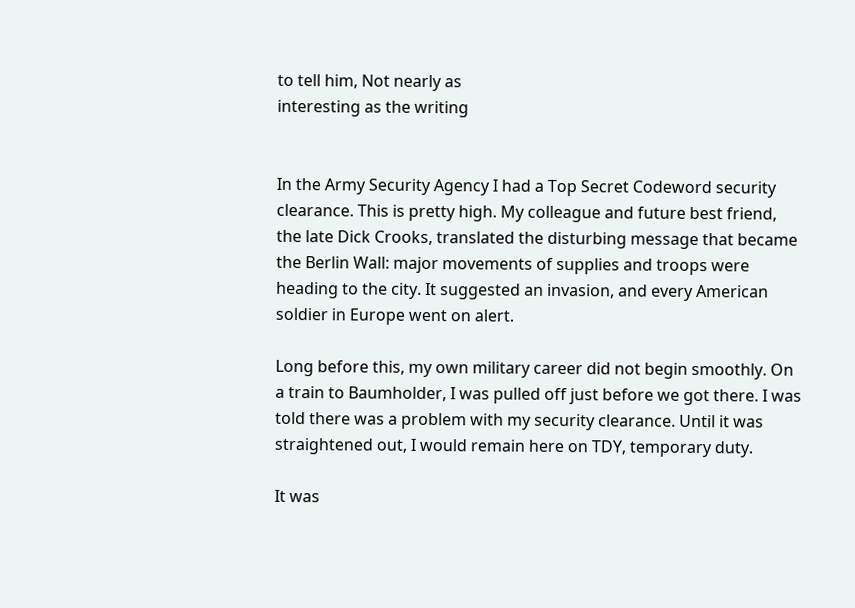to tell him, Not nearly as
interesting as the writing


In the Army Security Agency I had a Top Secret Codeword security clearance. This is pretty high. My colleague and future best friend, the late Dick Crooks, translated the disturbing message that became the Berlin Wall: major movements of supplies and troops were heading to the city. It suggested an invasion, and every American soldier in Europe went on alert.

Long before this, my own military career did not begin smoothly. On a train to Baumholder, I was pulled off just before we got there. I was told there was a problem with my security clearance. Until it was straightened out, I would remain here on TDY, temporary duty.

It was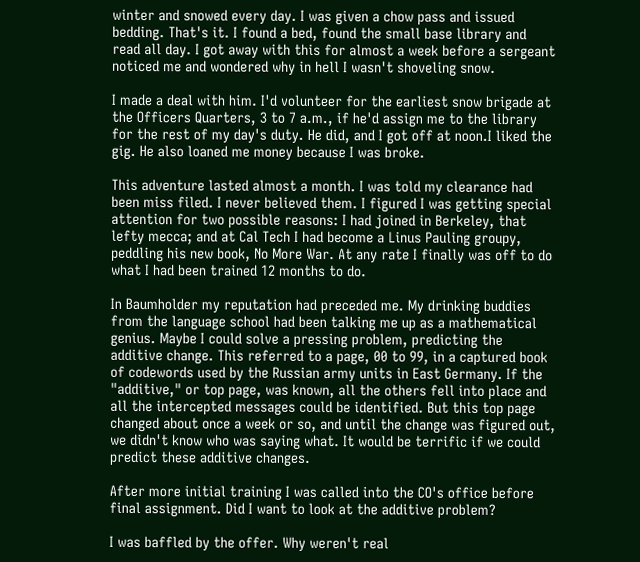winter and snowed every day. I was given a chow pass and issued bedding. That's it. I found a bed, found the small base library and read all day. I got away with this for almost a week before a sergeant noticed me and wondered why in hell I wasn't shoveling snow.

I made a deal with him. I'd volunteer for the earliest snow brigade at the Officers Quarters, 3 to 7 a.m., if he'd assign me to the library for the rest of my day's duty. He did, and I got off at noon.I liked the gig. He also loaned me money because I was broke.

This adventure lasted almost a month. I was told my clearance had been miss filed. I never believed them. I figured I was getting special attention for two possible reasons: I had joined in Berkeley, that lefty mecca; and at Cal Tech I had become a Linus Pauling groupy, peddling his new book, No More War. At any rate I finally was off to do what I had been trained 12 months to do.

In Baumholder my reputation had preceded me. My drinking buddies from the language school had been talking me up as a mathematical genius. Maybe I could solve a pressing problem, predicting the additive change. This referred to a page, 00 to 99, in a captured book of codewords used by the Russian army units in East Germany. If the "additive," or top page, was known, all the others fell into place and all the intercepted messages could be identified. But this top page changed about once a week or so, and until the change was figured out, we didn't know who was saying what. It would be terrific if we could predict these additive changes.

After more initial training I was called into the CO's office before final assignment. Did I want to look at the additive problem?

I was baffled by the offer. Why weren't real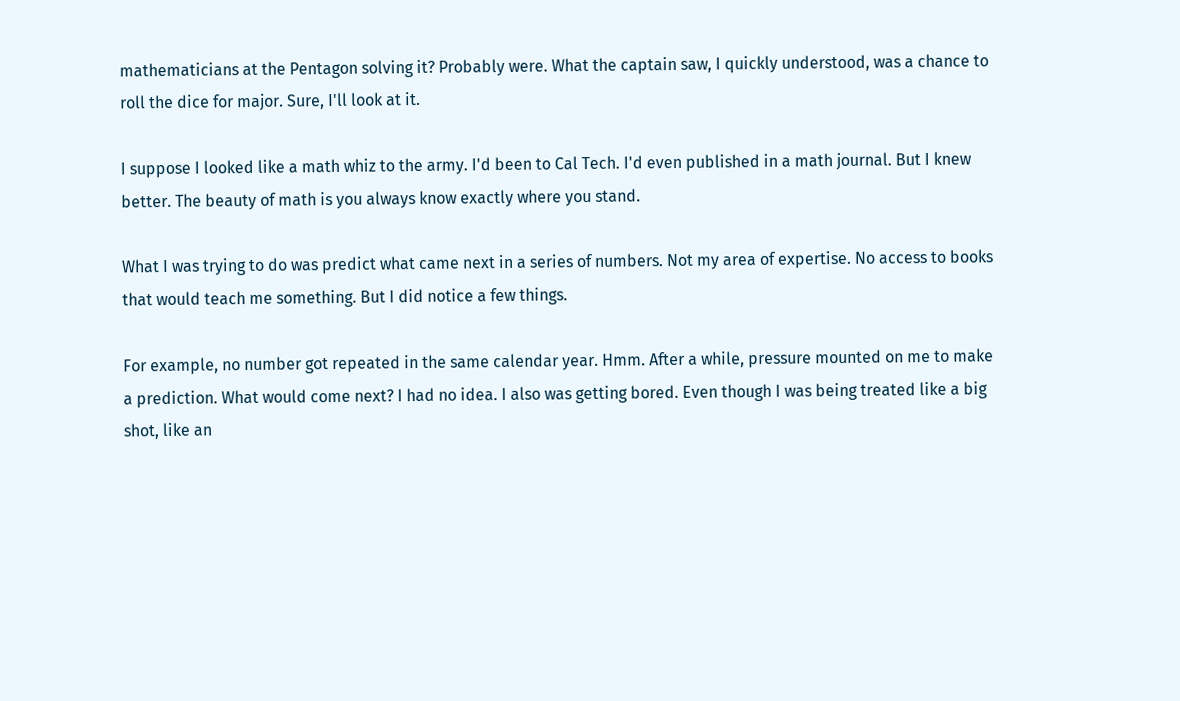mathematicians at the Pentagon solving it? Probably were. What the captain saw, I quickly understood, was a chance to roll the dice for major. Sure, I'll look at it.

I suppose I looked like a math whiz to the army. I'd been to Cal Tech. I'd even published in a math journal. But I knew better. The beauty of math is you always know exactly where you stand.

What I was trying to do was predict what came next in a series of numbers. Not my area of expertise. No access to books that would teach me something. But I did notice a few things.

For example, no number got repeated in the same calendar year. Hmm. After a while, pressure mounted on me to make a prediction. What would come next? I had no idea. I also was getting bored. Even though I was being treated like a big shot, like an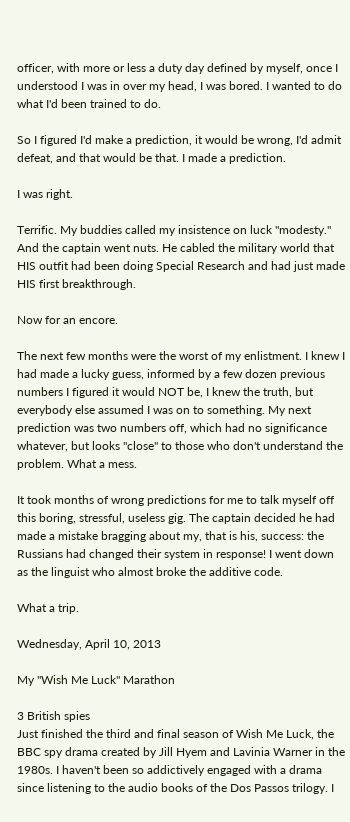officer, with more or less a duty day defined by myself, once I understood I was in over my head, I was bored. I wanted to do what I'd been trained to do.

So I figured I'd make a prediction, it would be wrong, I'd admit defeat, and that would be that. I made a prediction.

I was right.

Terrific. My buddies called my insistence on luck "modesty." And the captain went nuts. He cabled the military world that HIS outfit had been doing Special Research and had just made HIS first breakthrough.

Now for an encore.

The next few months were the worst of my enlistment. I knew I had made a lucky guess, informed by a few dozen previous numbers I figured it would NOT be, I knew the truth, but everybody else assumed I was on to something. My next prediction was two numbers off, which had no significance whatever, but looks "close" to those who don't understand the problem. What a mess.

It took months of wrong predictions for me to talk myself off this boring, stressful, useless gig. The captain decided he had made a mistake bragging about my, that is his, success: the Russians had changed their system in response! I went down as the linguist who almost broke the additive code.

What a trip.

Wednesday, April 10, 2013

My "Wish Me Luck" Marathon

3 British spies
Just finished the third and final season of Wish Me Luck, the BBC spy drama created by Jill Hyem and Lavinia Warner in the 1980s. I haven't been so addictively engaged with a drama since listening to the audio books of the Dos Passos trilogy. I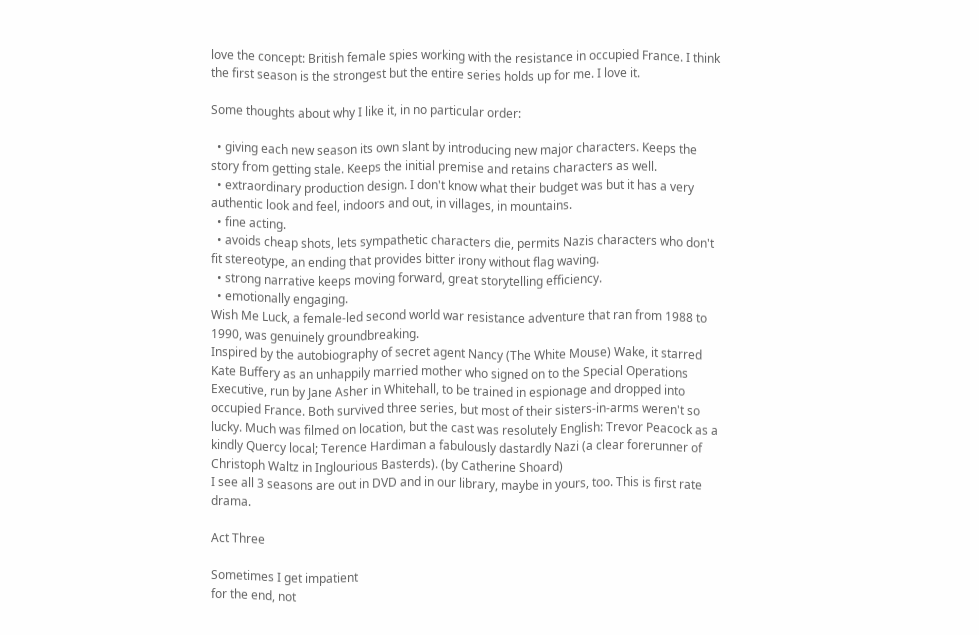love the concept: British female spies working with the resistance in occupied France. I think the first season is the strongest but the entire series holds up for me. I love it.

Some thoughts about why I like it, in no particular order:

  • giving each new season its own slant by introducing new major characters. Keeps the story from getting stale. Keeps the initial premise and retains characters as well.
  • extraordinary production design. I don't know what their budget was but it has a very authentic look and feel, indoors and out, in villages, in mountains.
  • fine acting.
  • avoids cheap shots, lets sympathetic characters die, permits Nazis characters who don't fit stereotype, an ending that provides bitter irony without flag waving.
  • strong narrative keeps moving forward, great storytelling efficiency.
  • emotionally engaging.
Wish Me Luck, a female-led second world war resistance adventure that ran from 1988 to 1990, was genuinely groundbreaking.
Inspired by the autobiography of secret agent Nancy (The White Mouse) Wake, it starred Kate Buffery as an unhappily married mother who signed on to the Special Operations Executive, run by Jane Asher in Whitehall, to be trained in espionage and dropped into occupied France. Both survived three series, but most of their sisters-in-arms weren't so lucky. Much was filmed on location, but the cast was resolutely English: Trevor Peacock as a kindly Quercy local; Terence Hardiman a fabulously dastardly Nazi (a clear forerunner of Christoph Waltz in Inglourious Basterds). (by Catherine Shoard)
I see all 3 seasons are out in DVD and in our library, maybe in yours, too. This is first rate drama.

Act Three

Sometimes I get impatient
for the end, not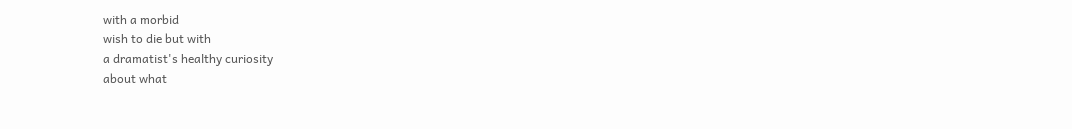with a morbid
wish to die but with
a dramatist's healthy curiosity
about what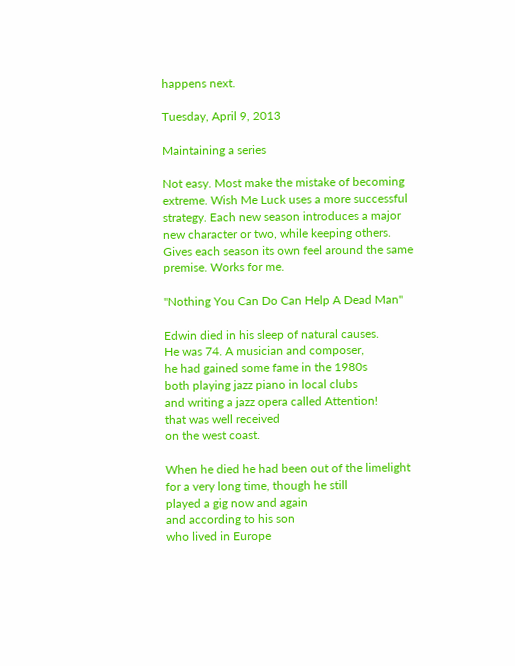happens next.

Tuesday, April 9, 2013

Maintaining a series

Not easy. Most make the mistake of becoming extreme. Wish Me Luck uses a more successful strategy. Each new season introduces a major new character or two, while keeping others. Gives each season its own feel around the same premise. Works for me.

"Nothing You Can Do Can Help A Dead Man"

Edwin died in his sleep of natural causes.
He was 74. A musician and composer,
he had gained some fame in the 1980s
both playing jazz piano in local clubs
and writing a jazz opera called Attention!
that was well received
on the west coast.

When he died he had been out of the limelight
for a very long time, though he still
played a gig now and again
and according to his son
who lived in Europe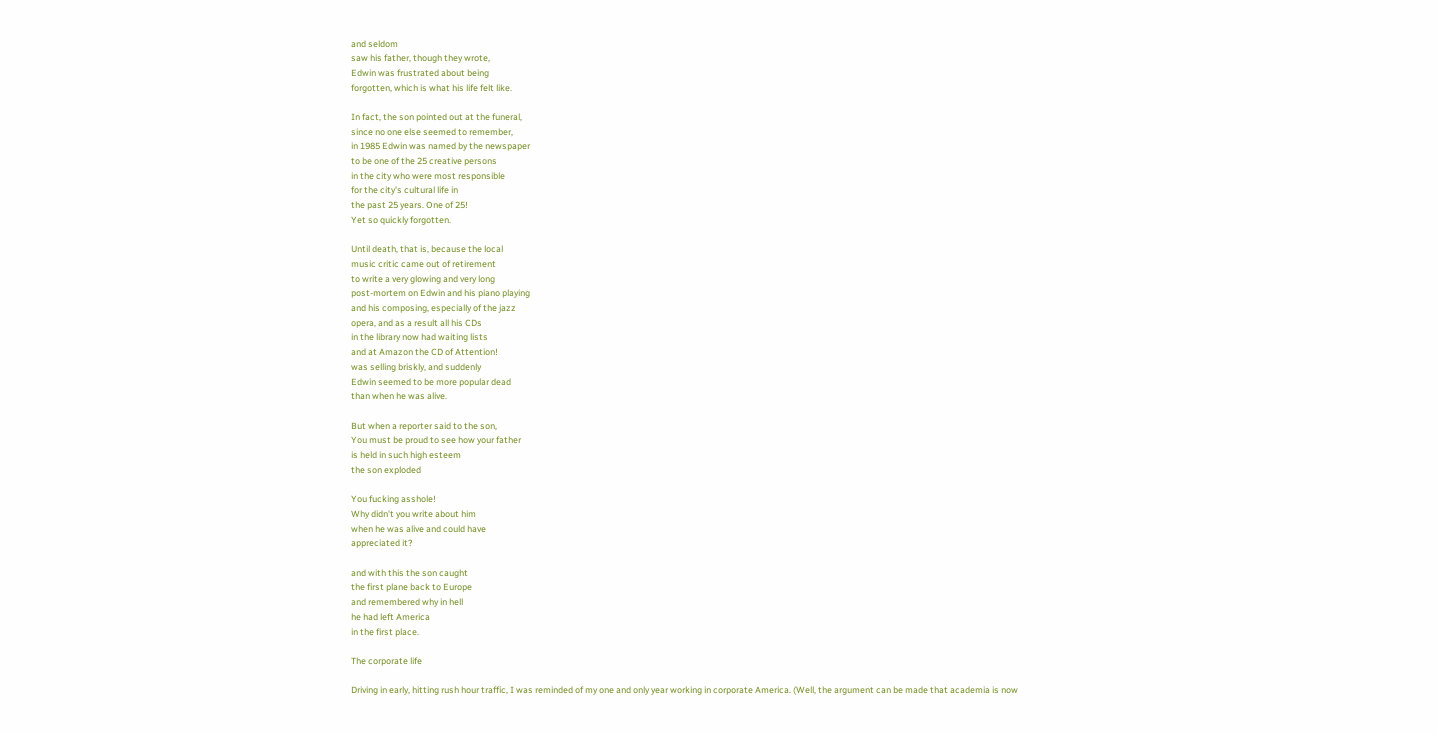and seldom
saw his father, though they wrote,
Edwin was frustrated about being
forgotten, which is what his life felt like.

In fact, the son pointed out at the funeral,
since no one else seemed to remember,
in 1985 Edwin was named by the newspaper
to be one of the 25 creative persons
in the city who were most responsible
for the city's cultural life in
the past 25 years. One of 25!
Yet so quickly forgotten.

Until death, that is, because the local
music critic came out of retirement
to write a very glowing and very long
post-mortem on Edwin and his piano playing
and his composing, especially of the jazz
opera, and as a result all his CDs
in the library now had waiting lists
and at Amazon the CD of Attention!
was selling briskly, and suddenly
Edwin seemed to be more popular dead
than when he was alive.

But when a reporter said to the son,
You must be proud to see how your father
is held in such high esteem
the son exploded

You fucking asshole!
Why didn't you write about him
when he was alive and could have
appreciated it?

and with this the son caught
the first plane back to Europe
and remembered why in hell
he had left America
in the first place.

The corporate life

Driving in early, hitting rush hour traffic, I was reminded of my one and only year working in corporate America. (Well, the argument can be made that academia is now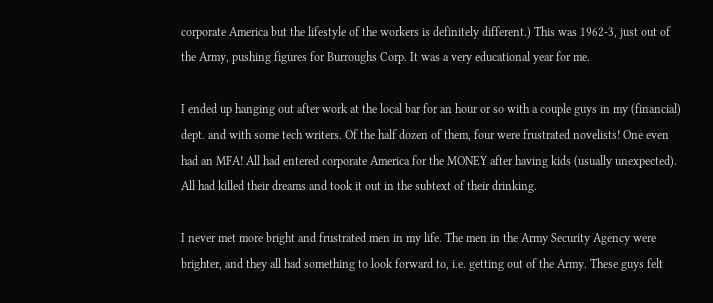corporate America but the lifestyle of the workers is definitely different.) This was 1962-3, just out of the Army, pushing figures for Burroughs Corp. It was a very educational year for me.

I ended up hanging out after work at the local bar for an hour or so with a couple guys in my (financial) dept. and with some tech writers. Of the half dozen of them, four were frustrated novelists! One even had an MFA! All had entered corporate America for the MONEY after having kids (usually unexpected). All had killed their dreams and took it out in the subtext of their drinking.

I never met more bright and frustrated men in my life. The men in the Army Security Agency were brighter, and they all had something to look forward to, i.e. getting out of the Army. These guys felt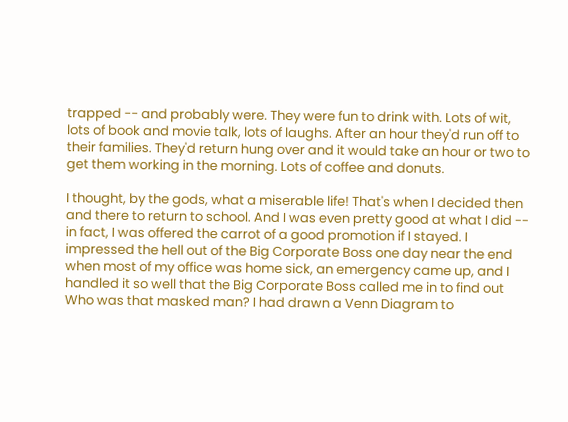trapped -- and probably were. They were fun to drink with. Lots of wit, lots of book and movie talk, lots of laughs. After an hour they'd run off to their families. They'd return hung over and it would take an hour or two to get them working in the morning. Lots of coffee and donuts.

I thought, by the gods, what a miserable life! That's when I decided then and there to return to school. And I was even pretty good at what I did -- in fact, I was offered the carrot of a good promotion if I stayed. I impressed the hell out of the Big Corporate Boss one day near the end when most of my office was home sick, an emergency came up, and I handled it so well that the Big Corporate Boss called me in to find out Who was that masked man? I had drawn a Venn Diagram to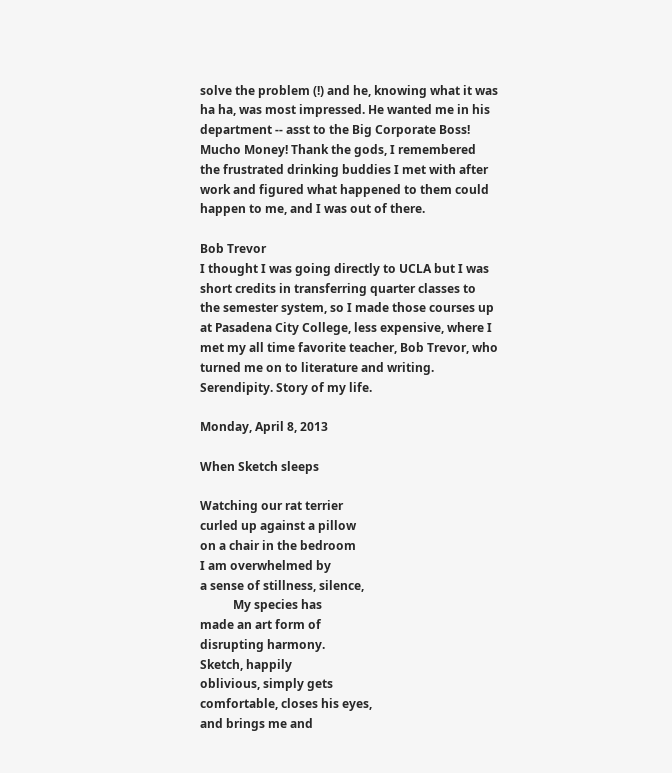solve the problem (!) and he, knowing what it was ha ha, was most impressed. He wanted me in his department -- asst to the Big Corporate Boss! Mucho Money! Thank the gods, I remembered the frustrated drinking buddies I met with after work and figured what happened to them could happen to me, and I was out of there.

Bob Trevor
I thought I was going directly to UCLA but I was short credits in transferring quarter classes to the semester system, so I made those courses up at Pasadena City College, less expensive, where I met my all time favorite teacher, Bob Trevor, who turned me on to literature and writing. Serendipity. Story of my life.

Monday, April 8, 2013

When Sketch sleeps

Watching our rat terrier
curled up against a pillow
on a chair in the bedroom
I am overwhelmed by
a sense of stillness, silence,
           My species has
made an art form of
disrupting harmony.
Sketch, happily
oblivious, simply gets
comfortable, closes his eyes,
and brings me and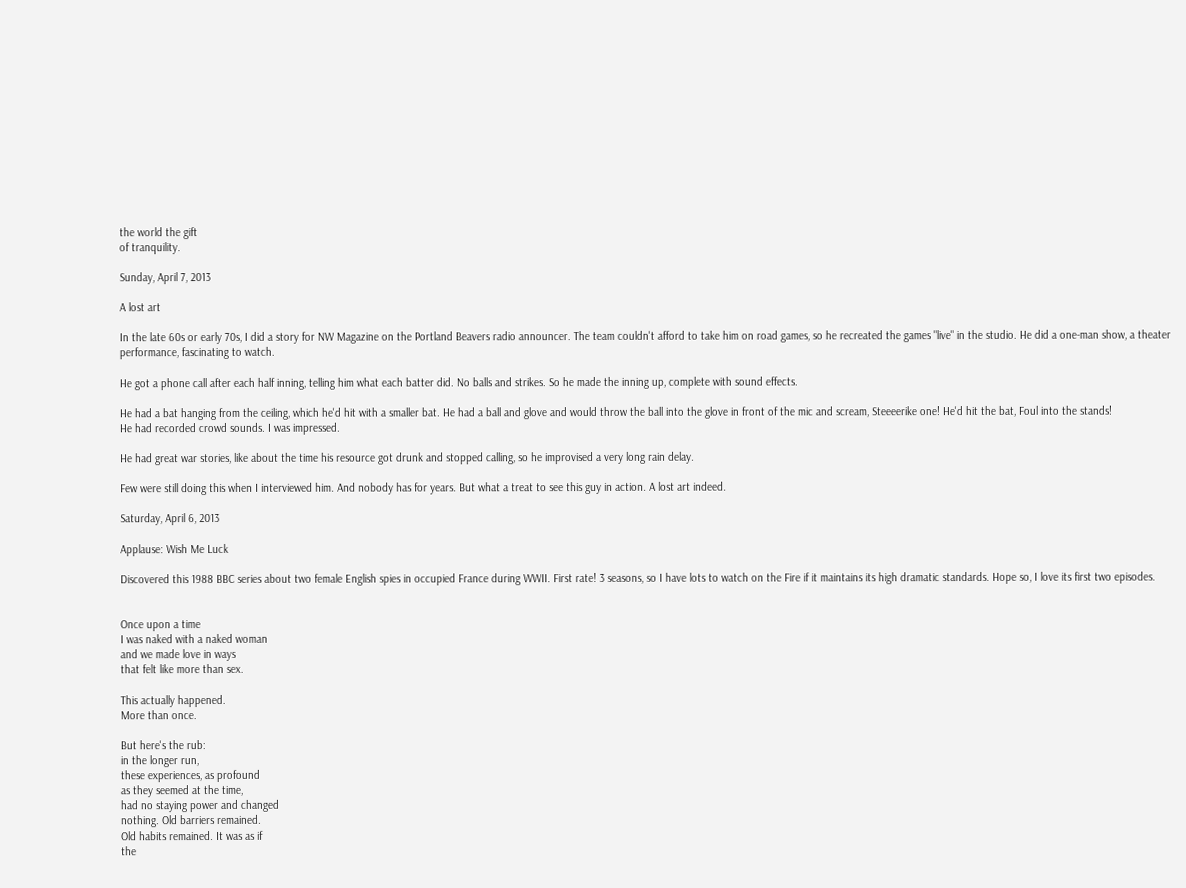the world the gift
of tranquility.

Sunday, April 7, 2013

A lost art

In the late 60s or early 70s, I did a story for NW Magazine on the Portland Beavers radio announcer. The team couldn't afford to take him on road games, so he recreated the games "live" in the studio. He did a one-man show, a theater performance, fascinating to watch.

He got a phone call after each half inning, telling him what each batter did. No balls and strikes. So he made the inning up, complete with sound effects.

He had a bat hanging from the ceiling, which he'd hit with a smaller bat. He had a ball and glove and would throw the ball into the glove in front of the mic and scream, Steeeerike one! He'd hit the bat, Foul into the stands!
He had recorded crowd sounds. I was impressed.

He had great war stories, like about the time his resource got drunk and stopped calling, so he improvised a very long rain delay.

Few were still doing this when I interviewed him. And nobody has for years. But what a treat to see this guy in action. A lost art indeed.

Saturday, April 6, 2013

Applause: Wish Me Luck

Discovered this 1988 BBC series about two female English spies in occupied France during WWII. First rate! 3 seasons, so I have lots to watch on the Fire if it maintains its high dramatic standards. Hope so, I love its first two episodes.


Once upon a time
I was naked with a naked woman
and we made love in ways
that felt like more than sex.

This actually happened.
More than once.

But here's the rub:
in the longer run,
these experiences, as profound
as they seemed at the time,
had no staying power and changed
nothing. Old barriers remained.
Old habits remained. It was as if
the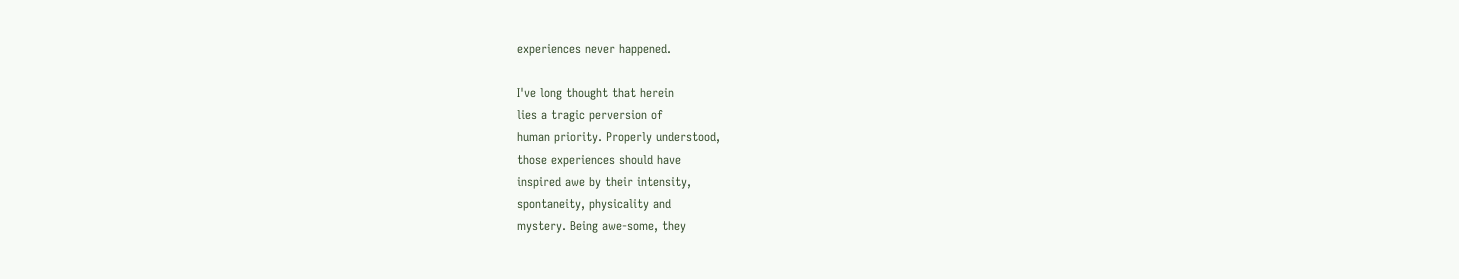experiences never happened.

I've long thought that herein
lies a tragic perversion of
human priority. Properly understood,
those experiences should have
inspired awe by their intensity,
spontaneity, physicality and
mystery. Being awe-some, they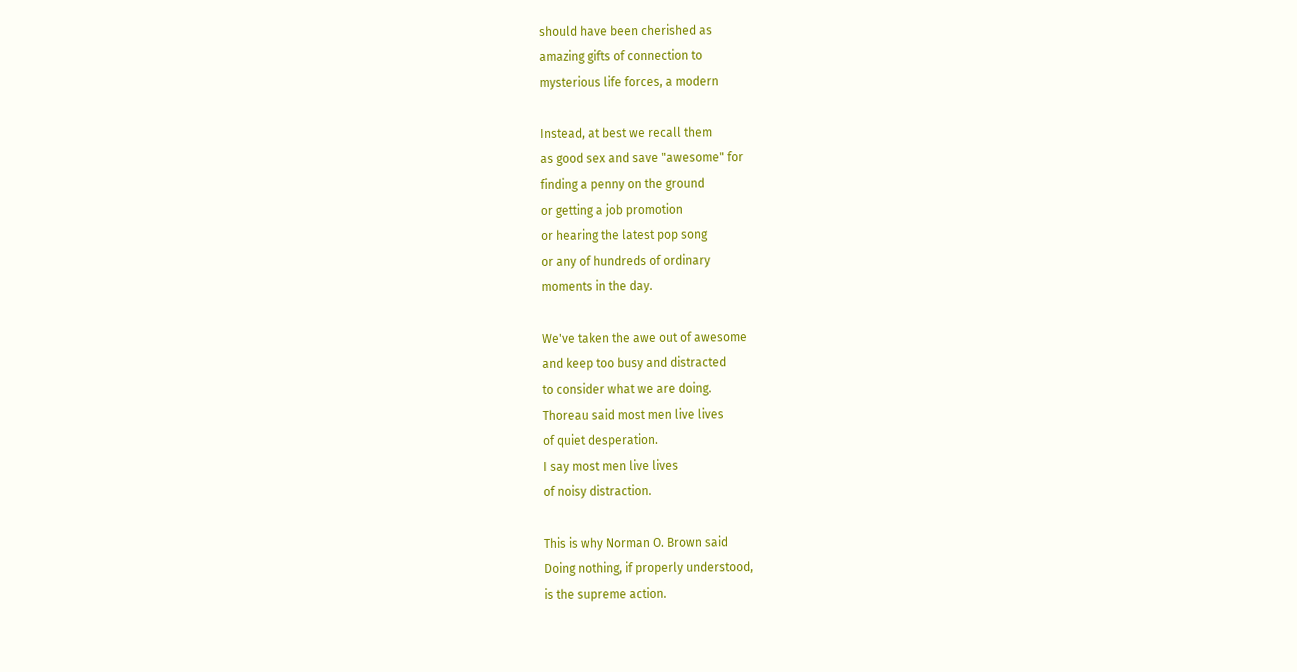should have been cherished as
amazing gifts of connection to
mysterious life forces, a modern

Instead, at best we recall them
as good sex and save "awesome" for
finding a penny on the ground
or getting a job promotion
or hearing the latest pop song
or any of hundreds of ordinary
moments in the day.

We've taken the awe out of awesome
and keep too busy and distracted
to consider what we are doing.
Thoreau said most men live lives
of quiet desperation.
I say most men live lives
of noisy distraction.

This is why Norman O. Brown said
Doing nothing, if properly understood,
is the supreme action.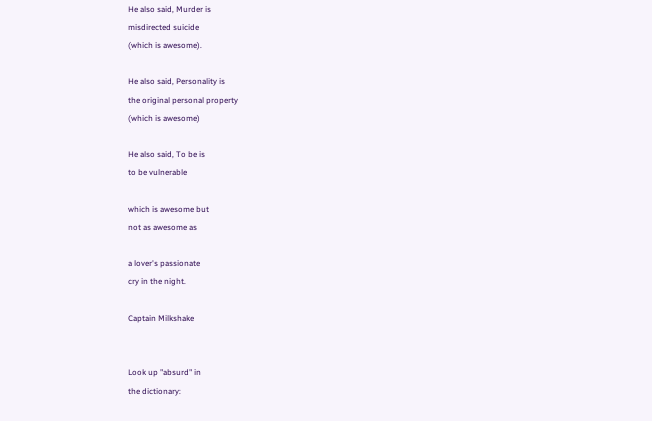He also said, Murder is
misdirected suicide
(which is awesome).

He also said, Personality is
the original personal property
(which is awesome)

He also said, To be is
to be vulnerable

which is awesome but
not as awesome as

a lover's passionate
cry in the night.

Captain Milkshake


Look up "absurd" in
the dictionary: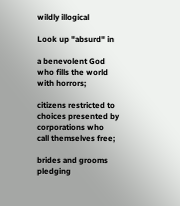wildly illogical

Look up "absurd" in

a benevolent God
who fills the world
with horrors;

citizens restricted to
choices presented by
corporations who
call themselves free;

brides and grooms
pledging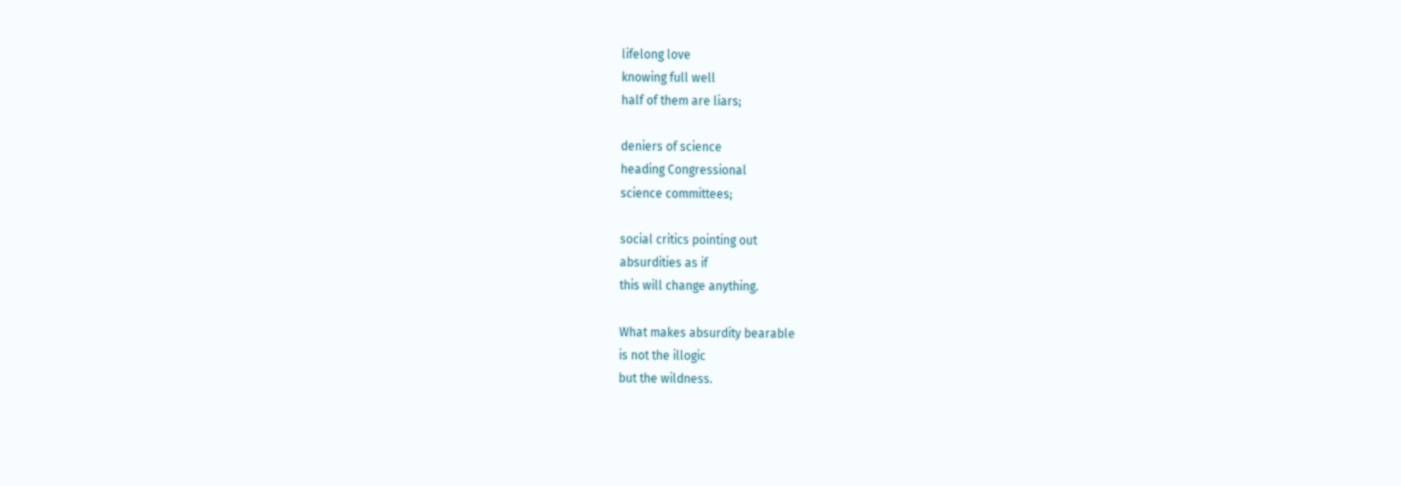lifelong love
knowing full well
half of them are liars;

deniers of science
heading Congressional
science committees;

social critics pointing out
absurdities as if
this will change anything.

What makes absurdity bearable
is not the illogic
but the wildness.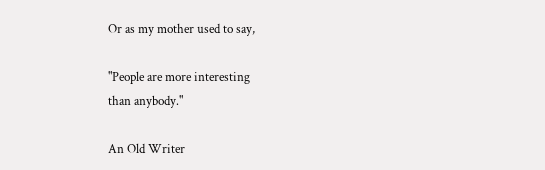Or as my mother used to say,

"People are more interesting
than anybody."

An Old Writer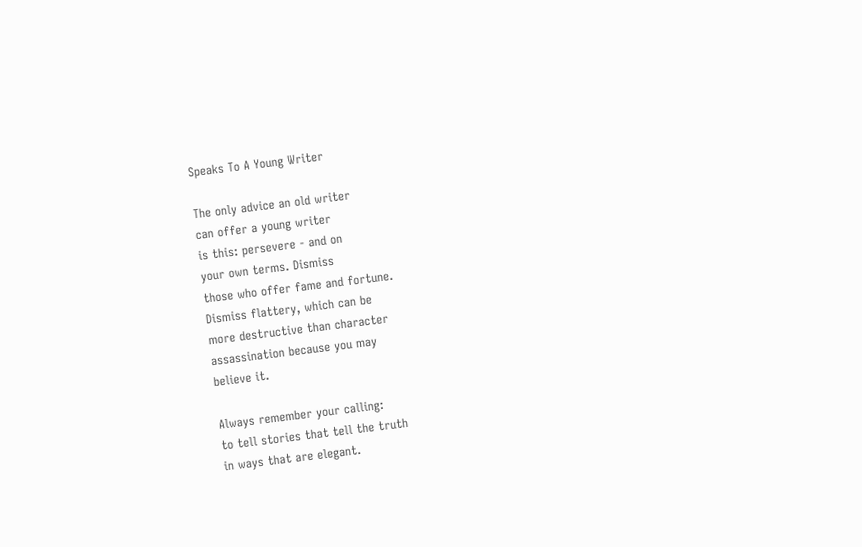Speaks To A Young Writer

The only advice an old writer
can offer a young writer
is this: persevere - and on
your own terms. Dismiss
those who offer fame and fortune.
Dismiss flattery, which can be
more destructive than character
assassination because you may
believe it.

Always remember your calling:
to tell stories that tell the truth
in ways that are elegant.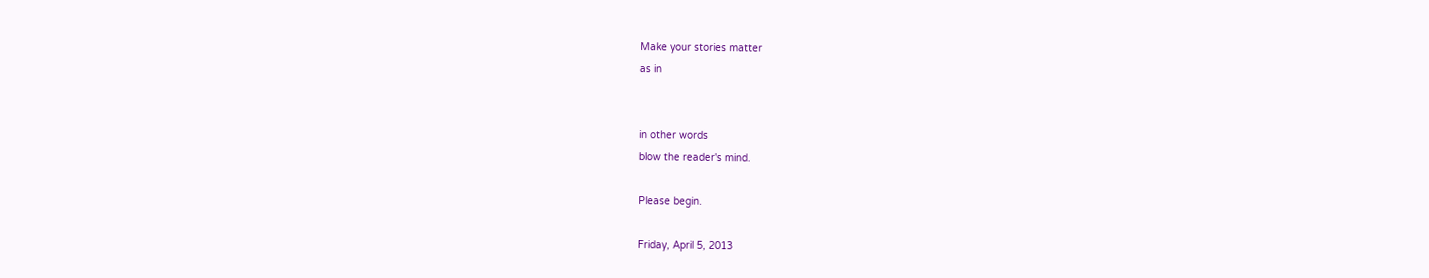Make your stories matter
as in


in other words
blow the reader's mind.

Please begin.

Friday, April 5, 2013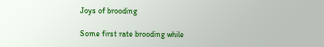Joys of brooding

Some first rate brooding while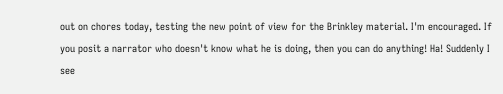out on chores today, testing the new point of view for the Brinkley material. I'm encouraged. If you posit a narrator who doesn't know what he is doing, then you can do anything! Ha! Suddenly I see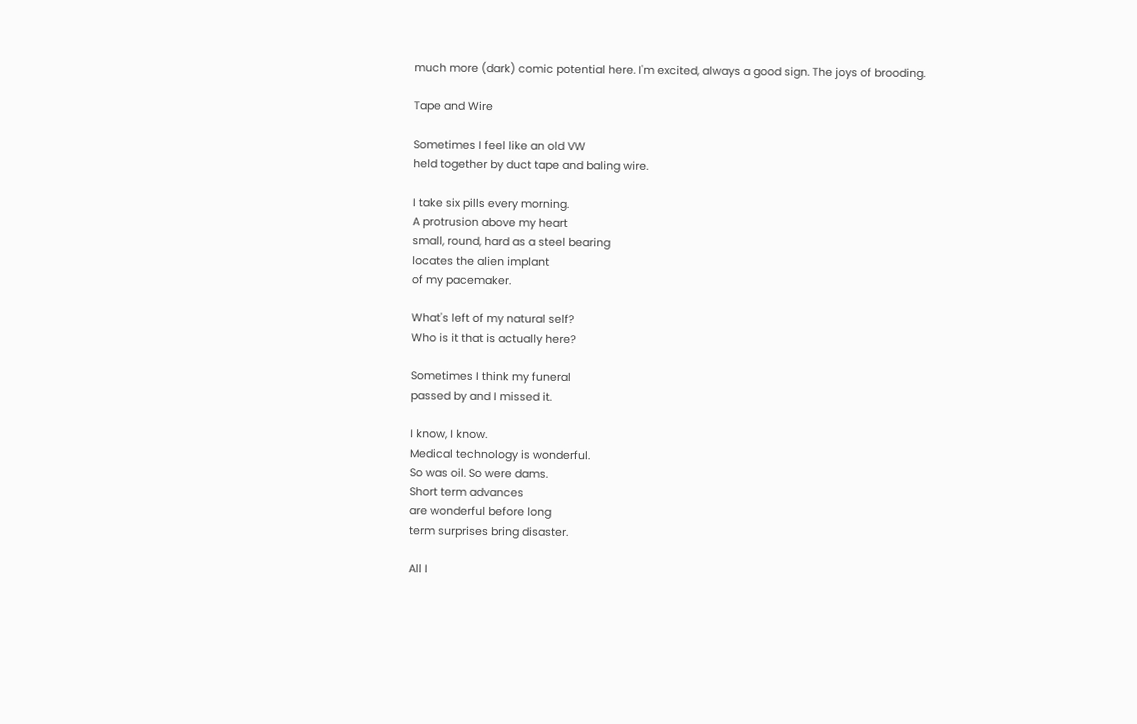much more (dark) comic potential here. I'm excited, always a good sign. The joys of brooding.

Tape and Wire

Sometimes I feel like an old VW
held together by duct tape and baling wire.

I take six pills every morning.
A protrusion above my heart
small, round, hard as a steel bearing
locates the alien implant
of my pacemaker.

What's left of my natural self?
Who is it that is actually here?

Sometimes I think my funeral
passed by and I missed it.

I know, I know.
Medical technology is wonderful.
So was oil. So were dams.
Short term advances
are wonderful before long
term surprises bring disaster.

All I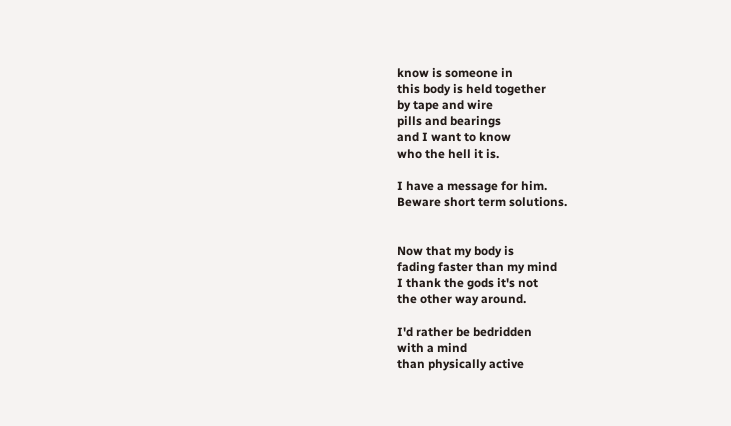know is someone in
this body is held together
by tape and wire
pills and bearings
and I want to know
who the hell it is.

I have a message for him.
Beware short term solutions.


Now that my body is
fading faster than my mind
I thank the gods it's not
the other way around.

I'd rather be bedridden
with a mind
than physically active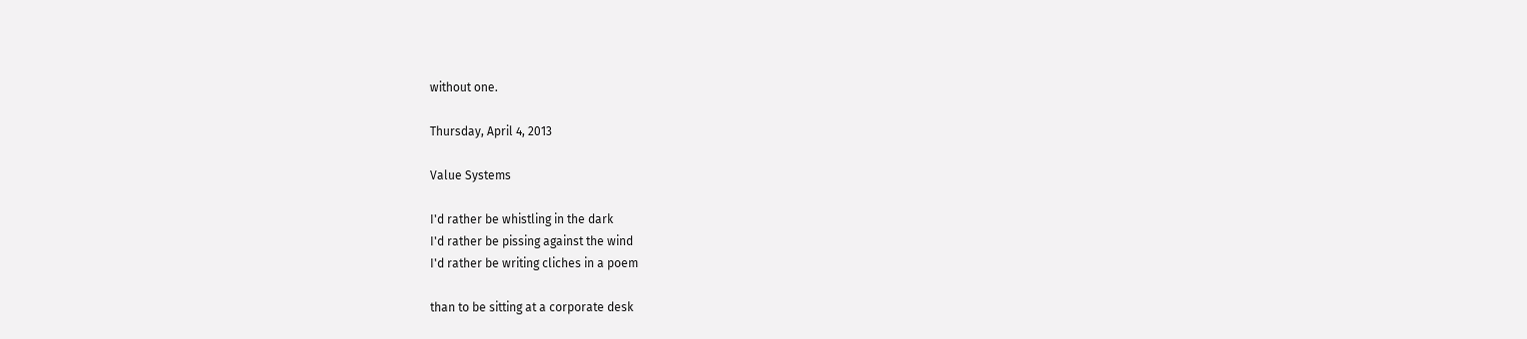without one.

Thursday, April 4, 2013

Value Systems

I'd rather be whistling in the dark
I'd rather be pissing against the wind
I'd rather be writing cliches in a poem

than to be sitting at a corporate desk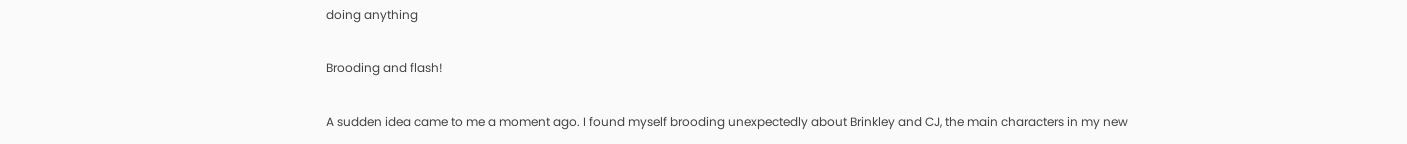doing anything

Brooding and flash!

A sudden idea came to me a moment ago. I found myself brooding unexpectedly about Brinkley and CJ, the main characters in my new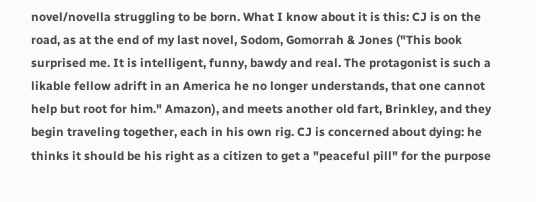novel/novella struggling to be born. What I know about it is this: CJ is on the road, as at the end of my last novel, Sodom, Gomorrah & Jones ("This book surprised me. It is intelligent, funny, bawdy and real. The protagonist is such a likable fellow adrift in an America he no longer understands, that one cannot help but root for him." Amazon), and meets another old fart, Brinkley, and they begin traveling together, each in his own rig. CJ is concerned about dying: he thinks it should be his right as a citizen to get a "peaceful pill" for the purpose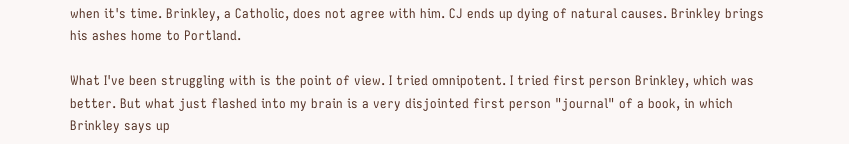when it's time. Brinkley, a Catholic, does not agree with him. CJ ends up dying of natural causes. Brinkley brings his ashes home to Portland.

What I've been struggling with is the point of view. I tried omnipotent. I tried first person Brinkley, which was better. But what just flashed into my brain is a very disjointed first person "journal" of a book, in which Brinkley says up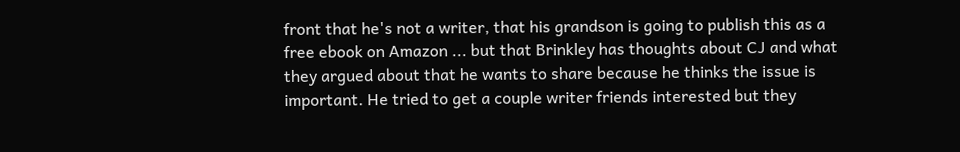front that he's not a writer, that his grandson is going to publish this as a free ebook on Amazon ... but that Brinkley has thoughts about CJ and what they argued about that he wants to share because he thinks the issue is important. He tried to get a couple writer friends interested but they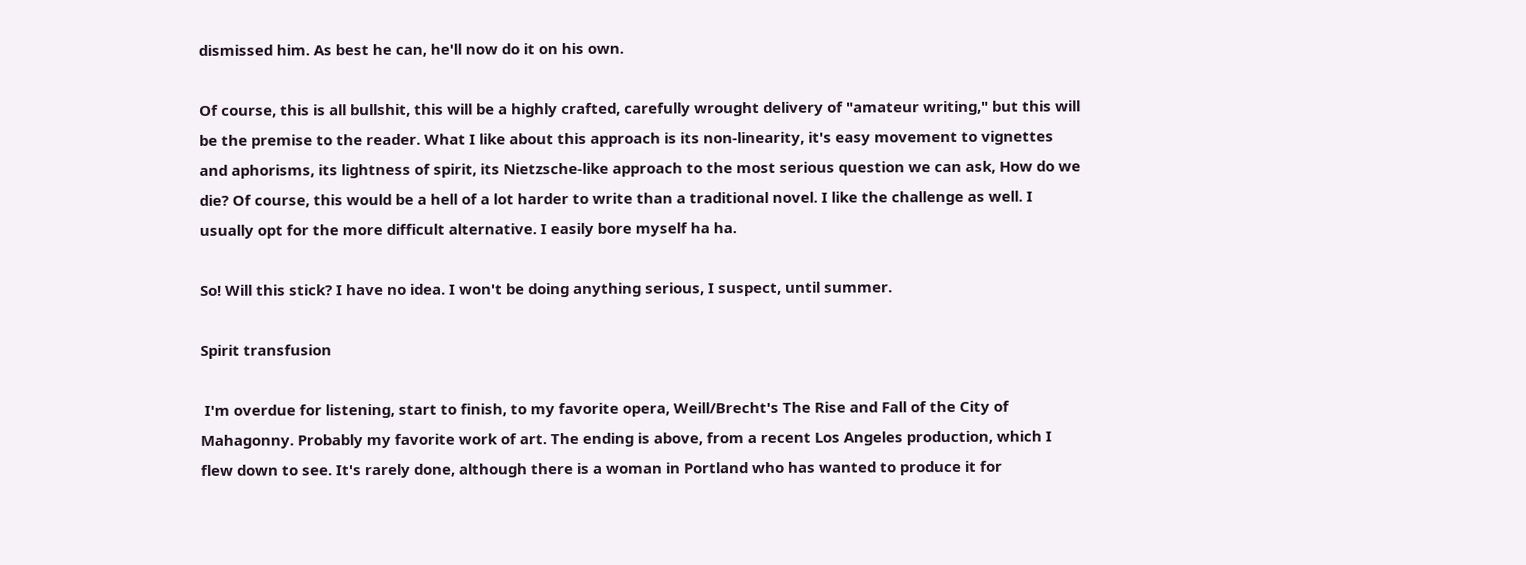dismissed him. As best he can, he'll now do it on his own.

Of course, this is all bullshit, this will be a highly crafted, carefully wrought delivery of "amateur writing," but this will be the premise to the reader. What I like about this approach is its non-linearity, it's easy movement to vignettes and aphorisms, its lightness of spirit, its Nietzsche-like approach to the most serious question we can ask, How do we die? Of course, this would be a hell of a lot harder to write than a traditional novel. I like the challenge as well. I usually opt for the more difficult alternative. I easily bore myself ha ha.

So! Will this stick? I have no idea. I won't be doing anything serious, I suspect, until summer.

Spirit transfusion

 I'm overdue for listening, start to finish, to my favorite opera, Weill/Brecht's The Rise and Fall of the City of Mahagonny. Probably my favorite work of art. The ending is above, from a recent Los Angeles production, which I flew down to see. It's rarely done, although there is a woman in Portland who has wanted to produce it for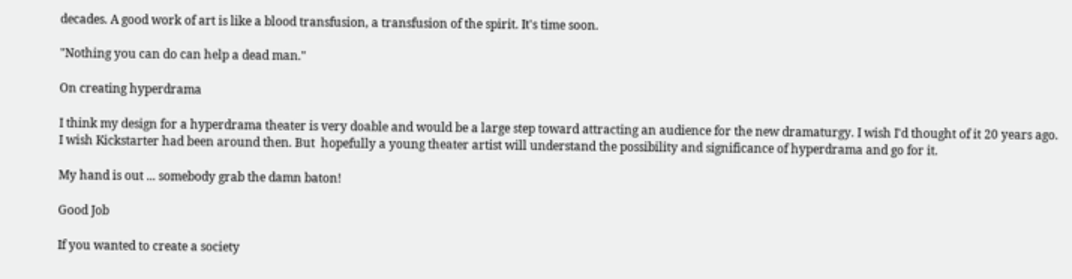decades. A good work of art is like a blood transfusion, a transfusion of the spirit. It's time soon.

"Nothing you can do can help a dead man."

On creating hyperdrama

I think my design for a hyperdrama theater is very doable and would be a large step toward attracting an audience for the new dramaturgy. I wish I'd thought of it 20 years ago. I wish Kickstarter had been around then. But  hopefully a young theater artist will understand the possibility and significance of hyperdrama and go for it.

My hand is out ... somebody grab the damn baton!

Good Job

If you wanted to create a society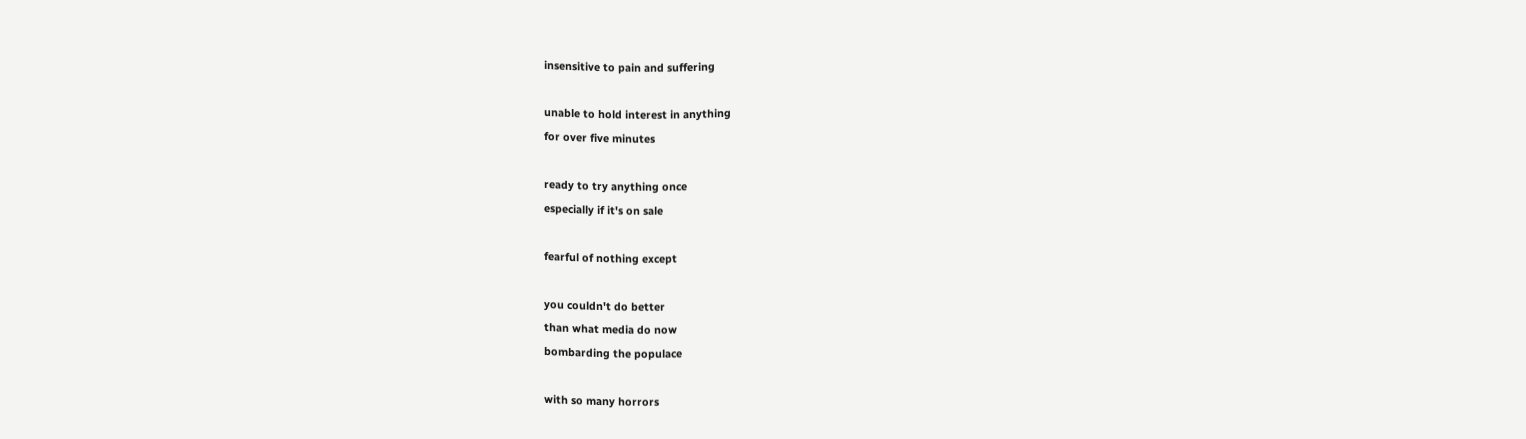insensitive to pain and suffering

unable to hold interest in anything
for over five minutes

ready to try anything once
especially if it's on sale

fearful of nothing except

you couldn't do better
than what media do now
bombarding the populace

with so many horrors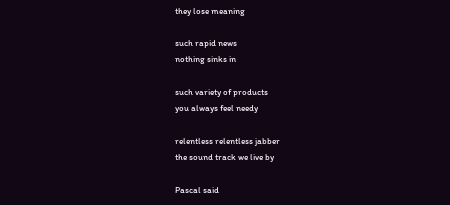they lose meaning

such rapid news
nothing sinks in

such variety of products
you always feel needy

relentless relentless jabber
the sound track we live by

Pascal said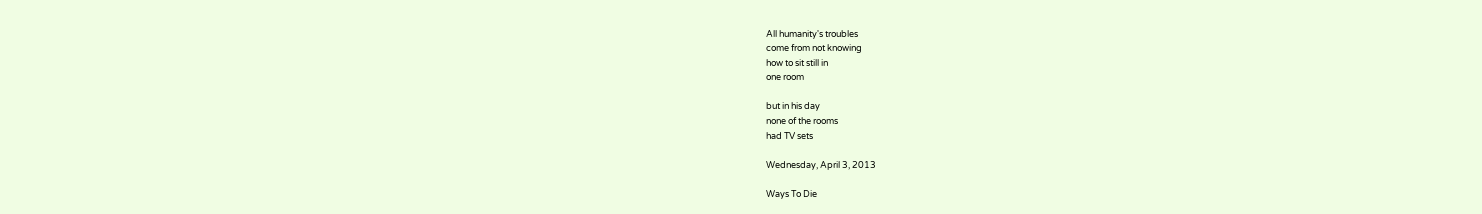All humanity's troubles
come from not knowing
how to sit still in
one room

but in his day
none of the rooms
had TV sets

Wednesday, April 3, 2013

Ways To Die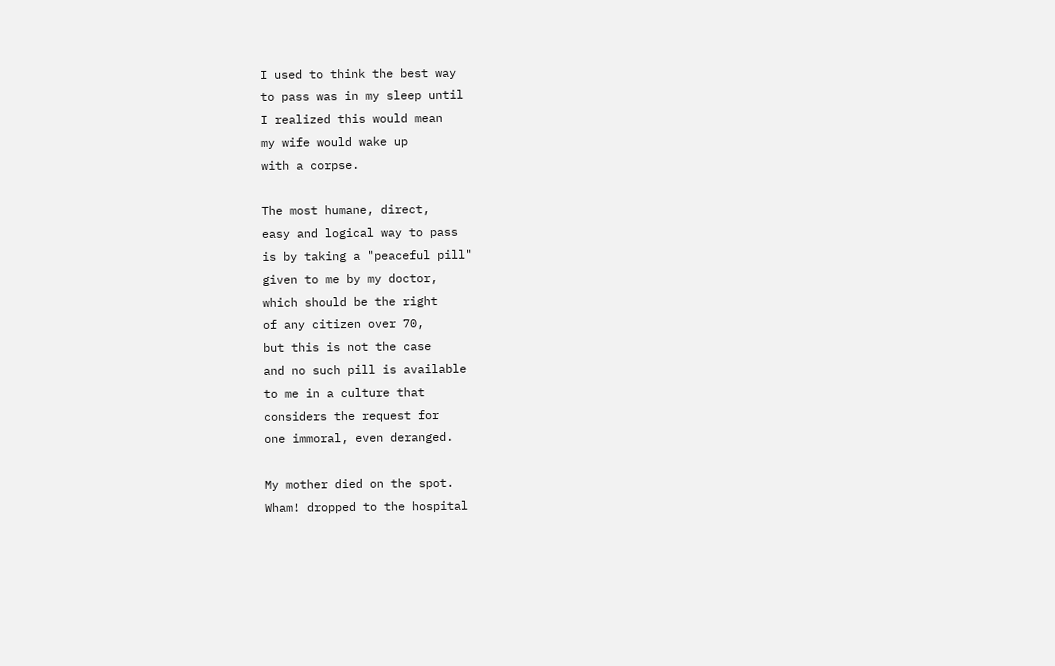I used to think the best way
to pass was in my sleep until
I realized this would mean
my wife would wake up
with a corpse.

The most humane, direct,
easy and logical way to pass
is by taking a "peaceful pill"
given to me by my doctor,
which should be the right
of any citizen over 70,
but this is not the case
and no such pill is available
to me in a culture that
considers the request for
one immoral, even deranged.

My mother died on the spot.
Wham! dropped to the hospital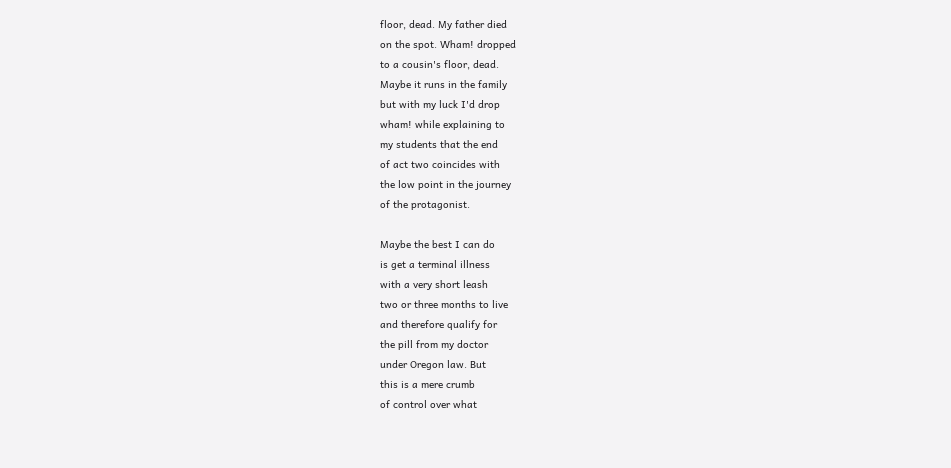floor, dead. My father died
on the spot. Wham! dropped
to a cousin's floor, dead.
Maybe it runs in the family
but with my luck I'd drop
wham! while explaining to
my students that the end
of act two coincides with
the low point in the journey
of the protagonist.

Maybe the best I can do
is get a terminal illness
with a very short leash
two or three months to live
and therefore qualify for
the pill from my doctor
under Oregon law. But
this is a mere crumb
of control over what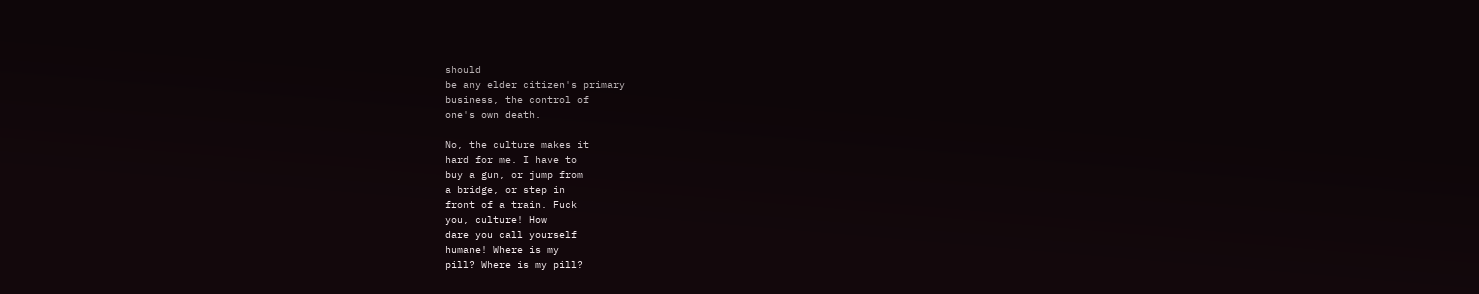should
be any elder citizen's primary
business, the control of
one's own death.

No, the culture makes it
hard for me. I have to
buy a gun, or jump from
a bridge, or step in
front of a train. Fuck
you, culture! How
dare you call yourself
humane! Where is my
pill? Where is my pill?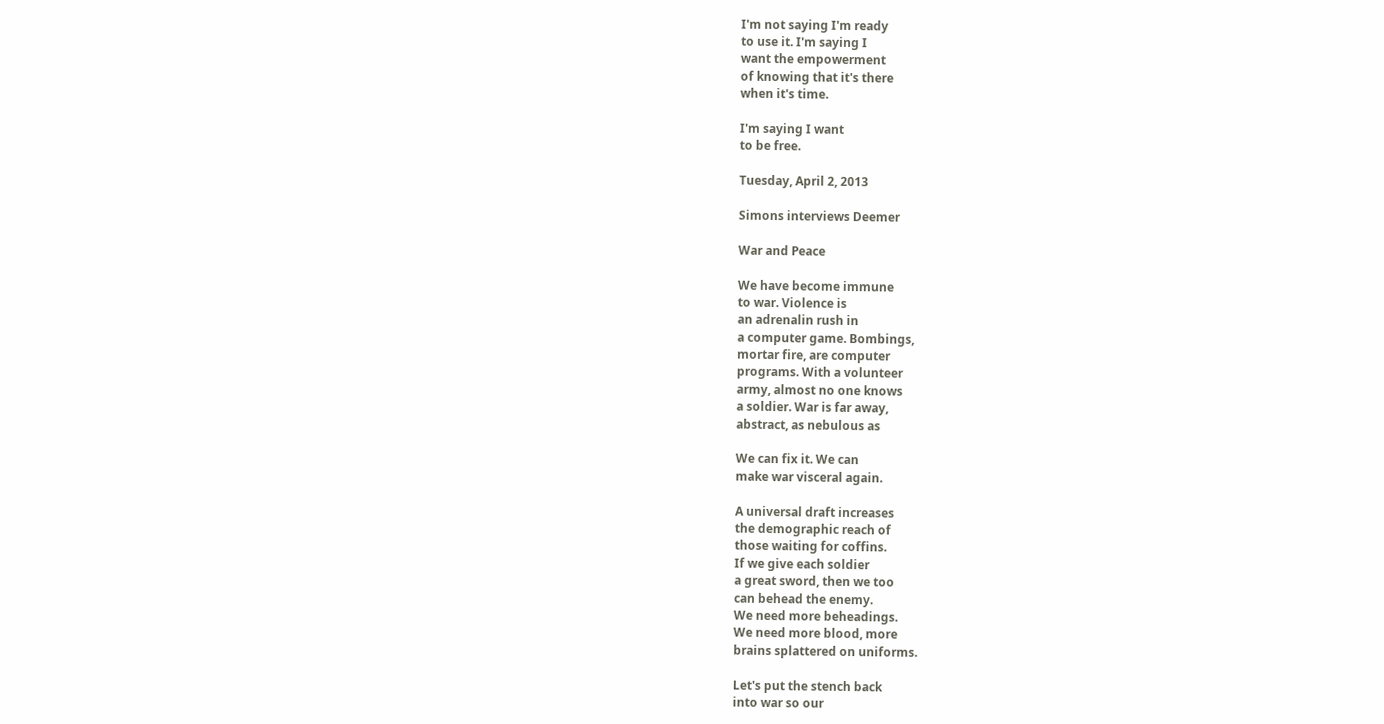I'm not saying I'm ready
to use it. I'm saying I
want the empowerment
of knowing that it's there
when it's time.

I'm saying I want
to be free.

Tuesday, April 2, 2013

Simons interviews Deemer

War and Peace

We have become immune
to war. Violence is
an adrenalin rush in
a computer game. Bombings,
mortar fire, are computer
programs. With a volunteer
army, almost no one knows
a soldier. War is far away,
abstract, as nebulous as

We can fix it. We can
make war visceral again.

A universal draft increases
the demographic reach of
those waiting for coffins.
If we give each soldier
a great sword, then we too
can behead the enemy.
We need more beheadings.
We need more blood, more
brains splattered on uniforms.

Let's put the stench back
into war so our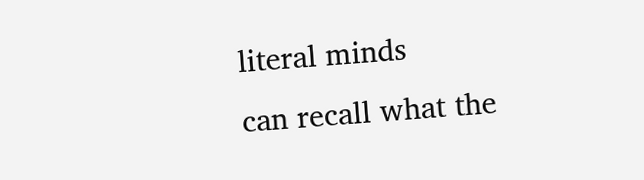literal minds
can recall what the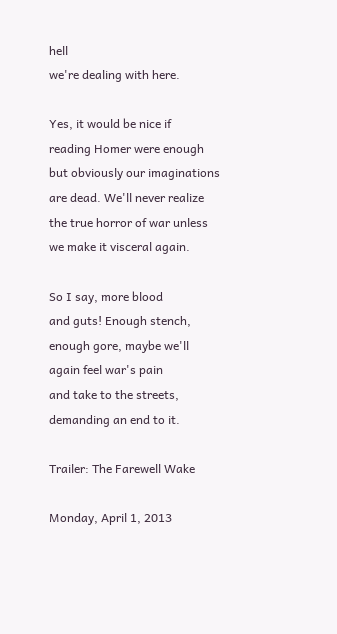hell
we're dealing with here.

Yes, it would be nice if
reading Homer were enough
but obviously our imaginations
are dead. We'll never realize
the true horror of war unless
we make it visceral again.

So I say, more blood
and guts! Enough stench,
enough gore, maybe we'll
again feel war's pain
and take to the streets,
demanding an end to it.

Trailer: The Farewell Wake

Monday, April 1, 2013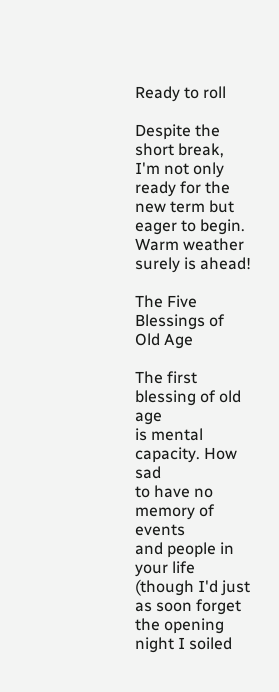Ready to roll

Despite the short break, I'm not only ready for the new term but eager to begin. Warm weather surely is ahead!

The Five Blessings of Old Age

The first blessing of old age
is mental capacity. How sad
to have no memory of events
and people in your life
(though I'd just as soon forget
the opening night I soiled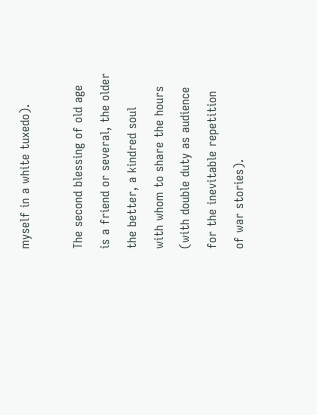myself in a white tuxedo).

The second blessing of old age
is a friend or several, the older
the better, a kindred soul
with whom to share the hours
(with double duty as audience
for the inevitable repetition
of war stories).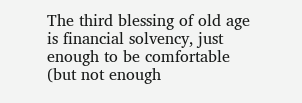The third blessing of old age
is financial solvency, just
enough to be comfortable
(but not enough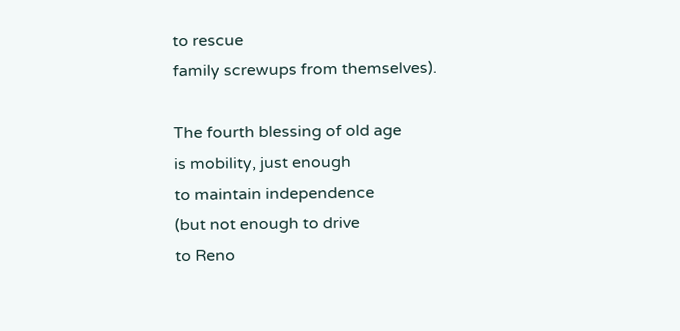to rescue
family screwups from themselves).

The fourth blessing of old age
is mobility, just enough
to maintain independence
(but not enough to drive
to Reno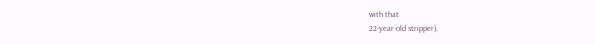with that
22-year-old stripper).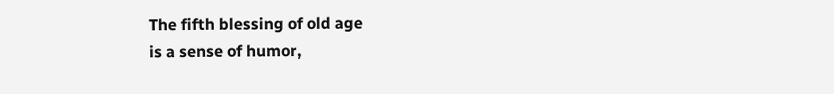The fifth blessing of old age
is a sense of humor,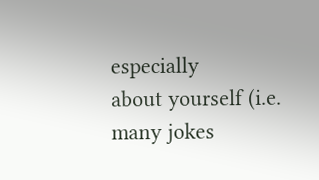especially
about yourself (i.e. many jokes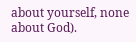about yourself, none
about God).